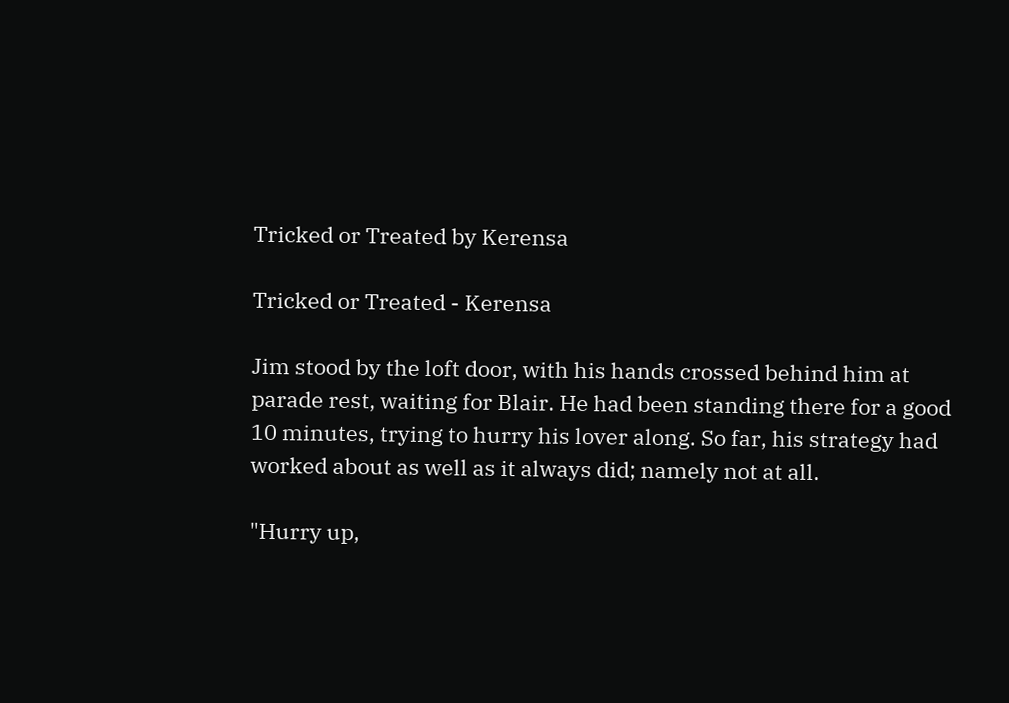Tricked or Treated by Kerensa

Tricked or Treated - Kerensa

Jim stood by the loft door, with his hands crossed behind him at parade rest, waiting for Blair. He had been standing there for a good 10 minutes, trying to hurry his lover along. So far, his strategy had worked about as well as it always did; namely not at all.

"Hurry up,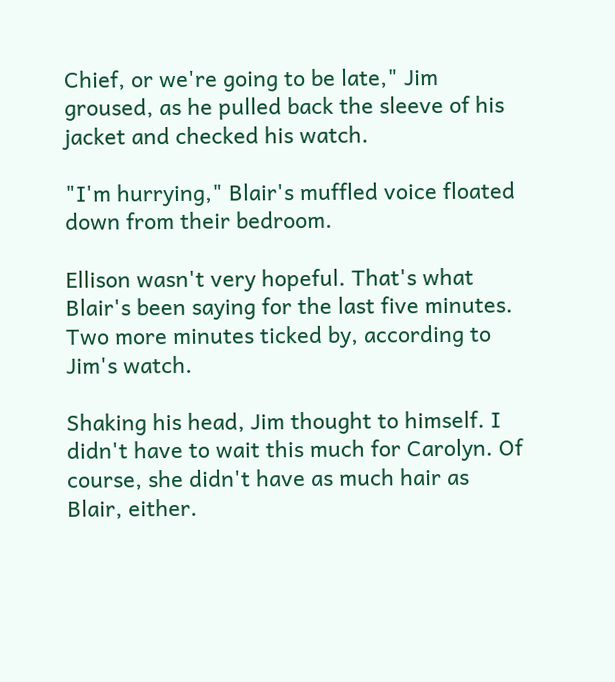Chief, or we're going to be late," Jim groused, as he pulled back the sleeve of his jacket and checked his watch.

"I'm hurrying," Blair's muffled voice floated down from their bedroom.

Ellison wasn't very hopeful. That's what Blair's been saying for the last five minutes. Two more minutes ticked by, according to Jim's watch.

Shaking his head, Jim thought to himself. I didn't have to wait this much for Carolyn. Of course, she didn't have as much hair as Blair, either.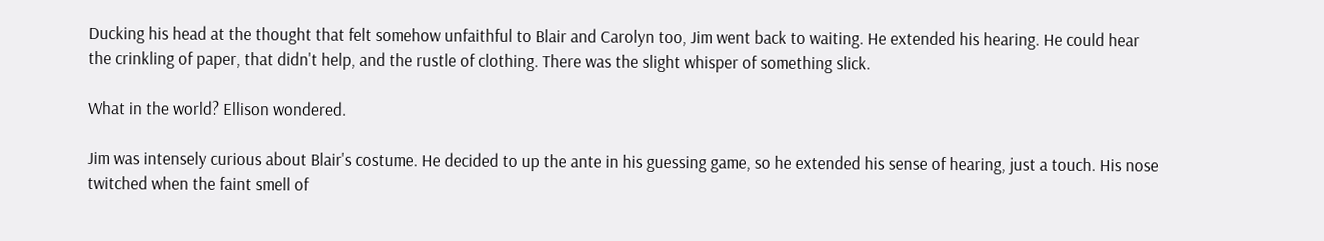Ducking his head at the thought that felt somehow unfaithful to Blair and Carolyn too, Jim went back to waiting. He extended his hearing. He could hear the crinkling of paper, that didn't help, and the rustle of clothing. There was the slight whisper of something slick.

What in the world? Ellison wondered.

Jim was intensely curious about Blair's costume. He decided to up the ante in his guessing game, so he extended his sense of hearing, just a touch. His nose twitched when the faint smell of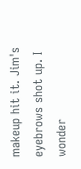makeup hit it. Jim's eyebrows shot up. I wonder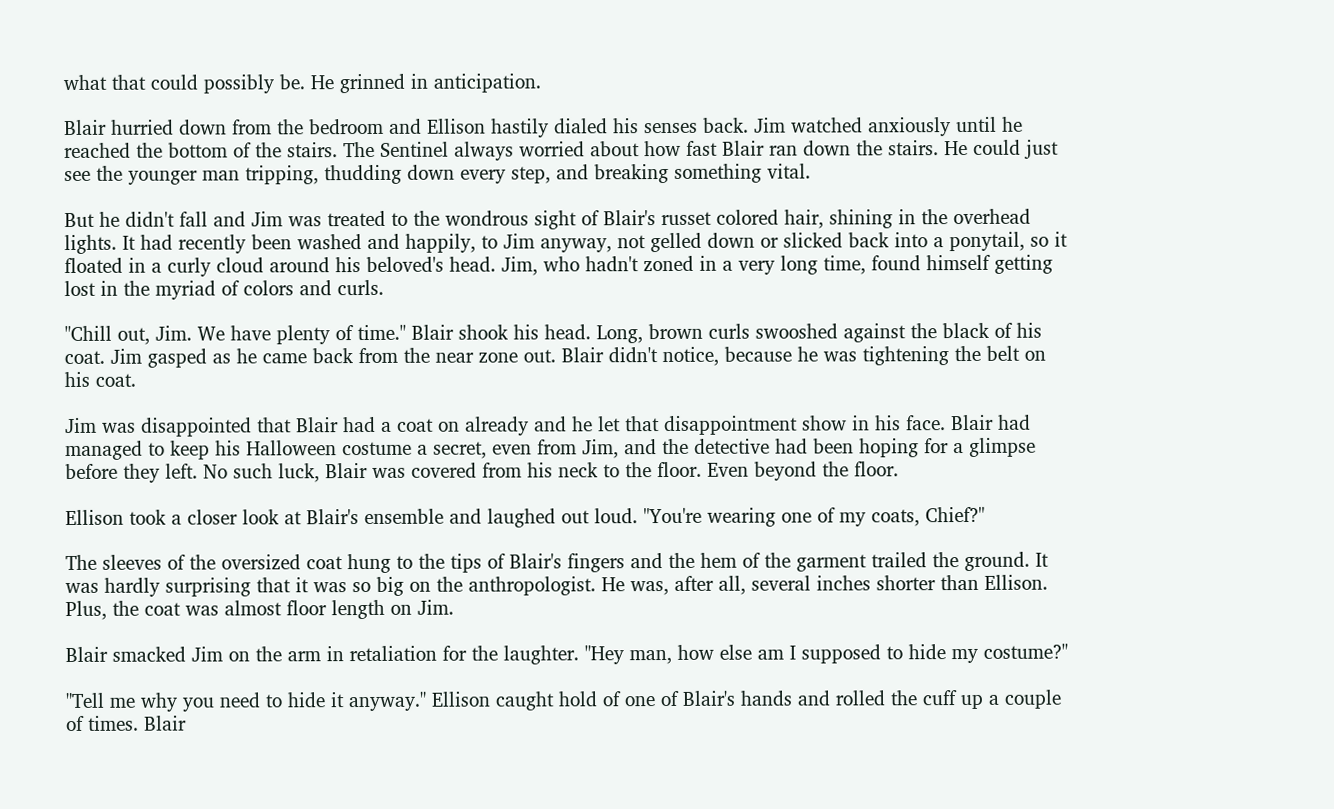what that could possibly be. He grinned in anticipation.

Blair hurried down from the bedroom and Ellison hastily dialed his senses back. Jim watched anxiously until he reached the bottom of the stairs. The Sentinel always worried about how fast Blair ran down the stairs. He could just see the younger man tripping, thudding down every step, and breaking something vital.

But he didn't fall and Jim was treated to the wondrous sight of Blair's russet colored hair, shining in the overhead lights. It had recently been washed and happily, to Jim anyway, not gelled down or slicked back into a ponytail, so it floated in a curly cloud around his beloved's head. Jim, who hadn't zoned in a very long time, found himself getting lost in the myriad of colors and curls.

"Chill out, Jim. We have plenty of time." Blair shook his head. Long, brown curls swooshed against the black of his coat. Jim gasped as he came back from the near zone out. Blair didn't notice, because he was tightening the belt on his coat.

Jim was disappointed that Blair had a coat on already and he let that disappointment show in his face. Blair had managed to keep his Halloween costume a secret, even from Jim, and the detective had been hoping for a glimpse before they left. No such luck, Blair was covered from his neck to the floor. Even beyond the floor.

Ellison took a closer look at Blair's ensemble and laughed out loud. "You're wearing one of my coats, Chief?"

The sleeves of the oversized coat hung to the tips of Blair's fingers and the hem of the garment trailed the ground. It was hardly surprising that it was so big on the anthropologist. He was, after all, several inches shorter than Ellison. Plus, the coat was almost floor length on Jim.

Blair smacked Jim on the arm in retaliation for the laughter. "Hey man, how else am I supposed to hide my costume?"

"Tell me why you need to hide it anyway." Ellison caught hold of one of Blair's hands and rolled the cuff up a couple of times. Blair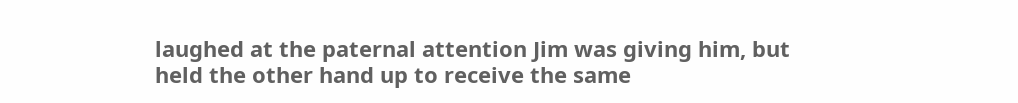laughed at the paternal attention Jim was giving him, but held the other hand up to receive the same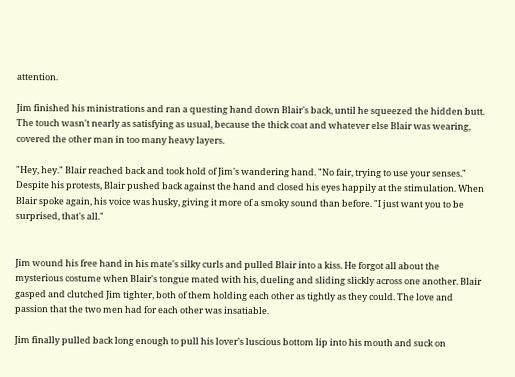attention.

Jim finished his ministrations and ran a questing hand down Blair's back, until he squeezed the hidden butt. The touch wasn't nearly as satisfying as usual, because the thick coat and whatever else Blair was wearing, covered the other man in too many heavy layers.

"Hey, hey." Blair reached back and took hold of Jim's wandering hand. "No fair, trying to use your senses." Despite his protests, Blair pushed back against the hand and closed his eyes happily at the stimulation. When Blair spoke again, his voice was husky, giving it more of a smoky sound than before. "I just want you to be surprised, that's all."


Jim wound his free hand in his mate's silky curls and pulled Blair into a kiss. He forgot all about the mysterious costume when Blair's tongue mated with his, dueling and sliding slickly across one another. Blair gasped and clutched Jim tighter, both of them holding each other as tightly as they could. The love and passion that the two men had for each other was insatiable.

Jim finally pulled back long enough to pull his lover's luscious bottom lip into his mouth and suck on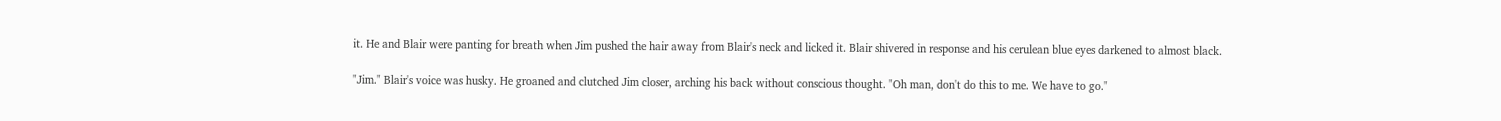it. He and Blair were panting for breath when Jim pushed the hair away from Blair's neck and licked it. Blair shivered in response and his cerulean blue eyes darkened to almost black.

"Jim." Blair's voice was husky. He groaned and clutched Jim closer, arching his back without conscious thought. "Oh man, don't do this to me. We have to go."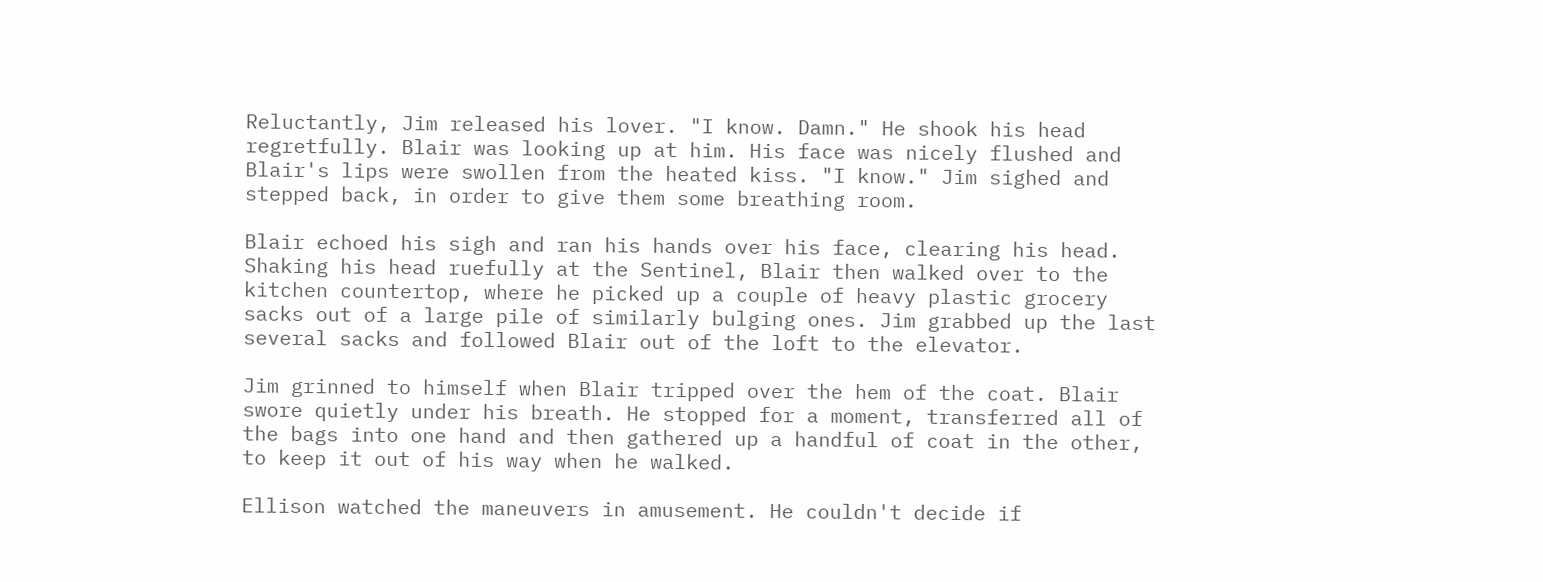Reluctantly, Jim released his lover. "I know. Damn." He shook his head regretfully. Blair was looking up at him. His face was nicely flushed and Blair's lips were swollen from the heated kiss. "I know." Jim sighed and stepped back, in order to give them some breathing room.

Blair echoed his sigh and ran his hands over his face, clearing his head. Shaking his head ruefully at the Sentinel, Blair then walked over to the kitchen countertop, where he picked up a couple of heavy plastic grocery sacks out of a large pile of similarly bulging ones. Jim grabbed up the last several sacks and followed Blair out of the loft to the elevator.

Jim grinned to himself when Blair tripped over the hem of the coat. Blair swore quietly under his breath. He stopped for a moment, transferred all of the bags into one hand and then gathered up a handful of coat in the other, to keep it out of his way when he walked.

Ellison watched the maneuvers in amusement. He couldn't decide if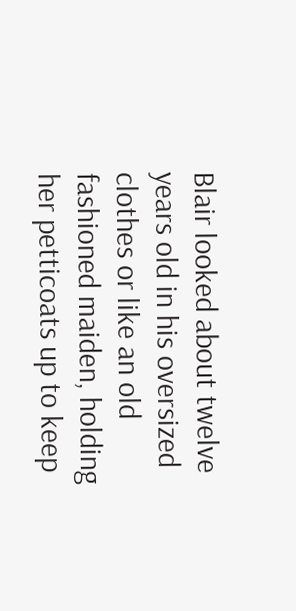Blair looked about twelve years old in his oversized clothes or like an old fashioned maiden, holding her petticoats up to keep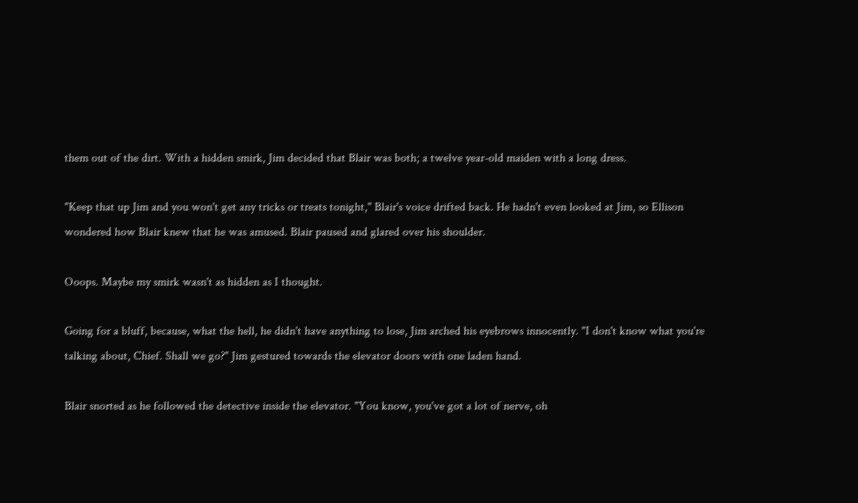them out of the dirt. With a hidden smirk, Jim decided that Blair was both; a twelve year-old maiden with a long dress.

"Keep that up Jim and you won't get any tricks or treats tonight," Blair's voice drifted back. He hadn't even looked at Jim, so Ellison wondered how Blair knew that he was amused. Blair paused and glared over his shoulder.

Ooops. Maybe my smirk wasn't as hidden as I thought.

Going for a bluff, because, what the hell, he didn't have anything to lose, Jim arched his eyebrows innocently. "I don't know what you're talking about, Chief. Shall we go?" Jim gestured towards the elevator doors with one laden hand.

Blair snorted as he followed the detective inside the elevator. "You know, you've got a lot of nerve, oh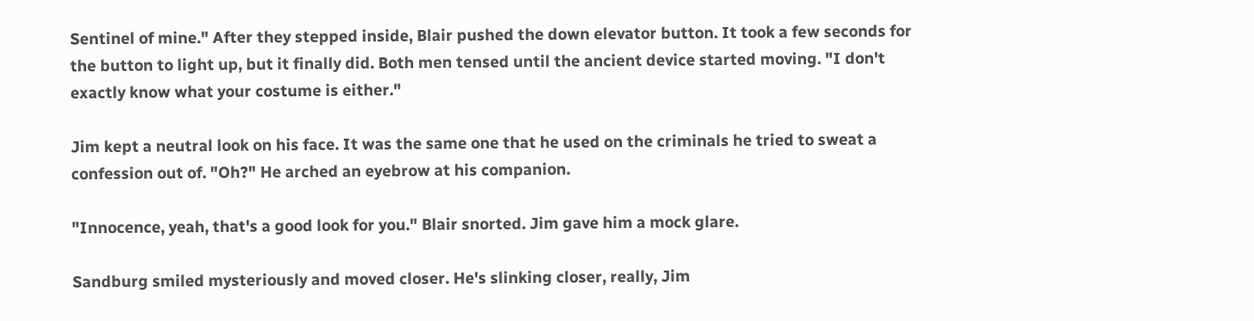Sentinel of mine." After they stepped inside, Blair pushed the down elevator button. It took a few seconds for the button to light up, but it finally did. Both men tensed until the ancient device started moving. "I don't exactly know what your costume is either."

Jim kept a neutral look on his face. It was the same one that he used on the criminals he tried to sweat a confession out of. "Oh?" He arched an eyebrow at his companion.

"Innocence, yeah, that's a good look for you." Blair snorted. Jim gave him a mock glare.

Sandburg smiled mysteriously and moved closer. He's slinking closer, really, Jim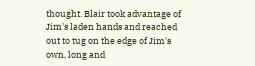thought. Blair took advantage of Jim's laden hands and reached out to tug on the edge of Jim's own, long and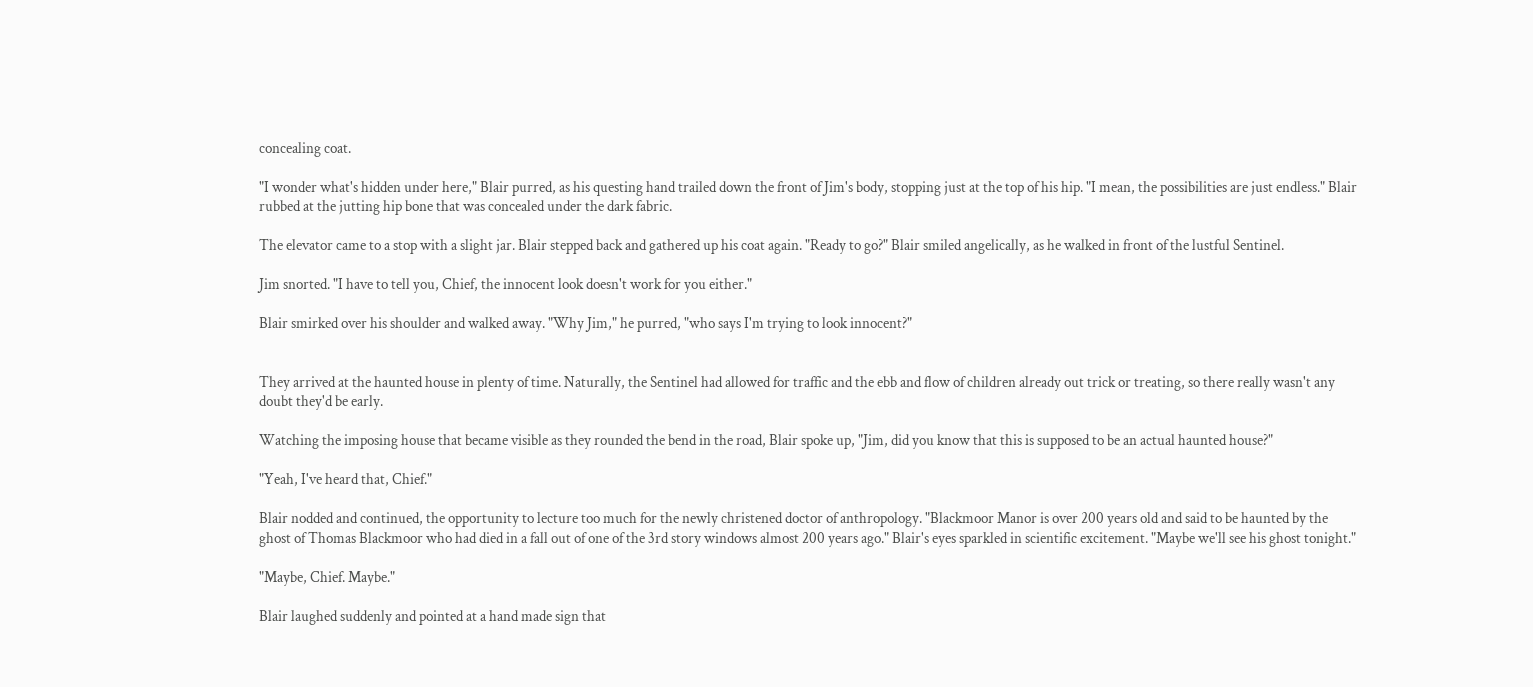concealing coat.

"I wonder what's hidden under here," Blair purred, as his questing hand trailed down the front of Jim's body, stopping just at the top of his hip. "I mean, the possibilities are just endless." Blair rubbed at the jutting hip bone that was concealed under the dark fabric.

The elevator came to a stop with a slight jar. Blair stepped back and gathered up his coat again. "Ready to go?" Blair smiled angelically, as he walked in front of the lustful Sentinel.

Jim snorted. "I have to tell you, Chief, the innocent look doesn't work for you either."

Blair smirked over his shoulder and walked away. "Why Jim," he purred, "who says I'm trying to look innocent?"


They arrived at the haunted house in plenty of time. Naturally, the Sentinel had allowed for traffic and the ebb and flow of children already out trick or treating, so there really wasn't any doubt they'd be early.

Watching the imposing house that became visible as they rounded the bend in the road, Blair spoke up, "Jim, did you know that this is supposed to be an actual haunted house?"

"Yeah, I've heard that, Chief."

Blair nodded and continued, the opportunity to lecture too much for the newly christened doctor of anthropology. "Blackmoor Manor is over 200 years old and said to be haunted by the ghost of Thomas Blackmoor who had died in a fall out of one of the 3rd story windows almost 200 years ago." Blair's eyes sparkled in scientific excitement. "Maybe we'll see his ghost tonight."

"Maybe, Chief. Maybe."

Blair laughed suddenly and pointed at a hand made sign that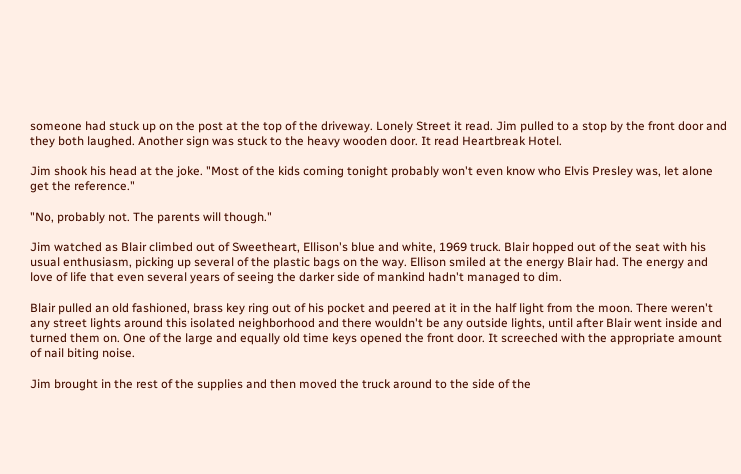someone had stuck up on the post at the top of the driveway. Lonely Street it read. Jim pulled to a stop by the front door and they both laughed. Another sign was stuck to the heavy wooden door. It read Heartbreak Hotel.

Jim shook his head at the joke. "Most of the kids coming tonight probably won't even know who Elvis Presley was, let alone get the reference."

"No, probably not. The parents will though."

Jim watched as Blair climbed out of Sweetheart, Ellison's blue and white, 1969 truck. Blair hopped out of the seat with his usual enthusiasm, picking up several of the plastic bags on the way. Ellison smiled at the energy Blair had. The energy and love of life that even several years of seeing the darker side of mankind hadn't managed to dim.

Blair pulled an old fashioned, brass key ring out of his pocket and peered at it in the half light from the moon. There weren't any street lights around this isolated neighborhood and there wouldn't be any outside lights, until after Blair went inside and turned them on. One of the large and equally old time keys opened the front door. It screeched with the appropriate amount of nail biting noise.

Jim brought in the rest of the supplies and then moved the truck around to the side of the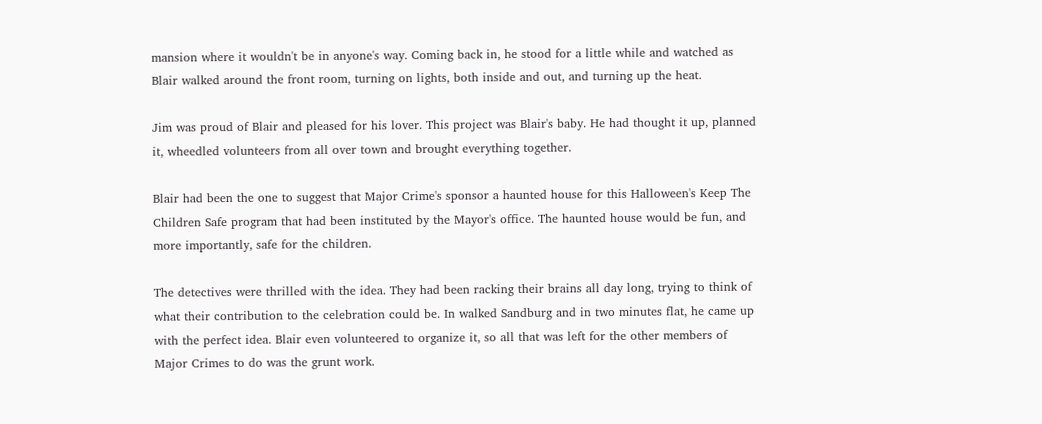mansion where it wouldn't be in anyone's way. Coming back in, he stood for a little while and watched as Blair walked around the front room, turning on lights, both inside and out, and turning up the heat.

Jim was proud of Blair and pleased for his lover. This project was Blair's baby. He had thought it up, planned it, wheedled volunteers from all over town and brought everything together.

Blair had been the one to suggest that Major Crime's sponsor a haunted house for this Halloween's Keep The Children Safe program that had been instituted by the Mayor's office. The haunted house would be fun, and more importantly, safe for the children.

The detectives were thrilled with the idea. They had been racking their brains all day long, trying to think of what their contribution to the celebration could be. In walked Sandburg and in two minutes flat, he came up with the perfect idea. Blair even volunteered to organize it, so all that was left for the other members of Major Crimes to do was the grunt work.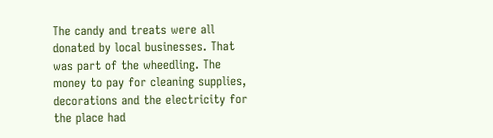The candy and treats were all donated by local businesses. That was part of the wheedling. The money to pay for cleaning supplies, decorations and the electricity for the place had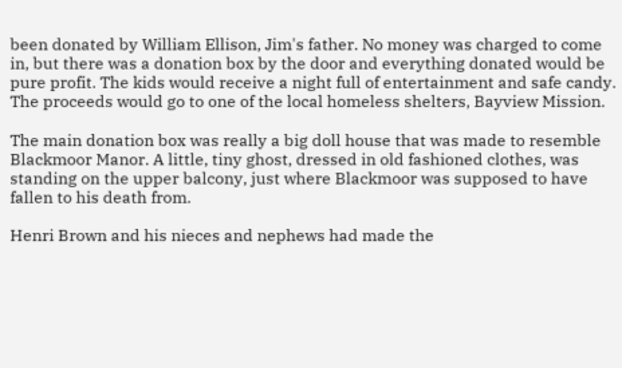been donated by William Ellison, Jim's father. No money was charged to come in, but there was a donation box by the door and everything donated would be pure profit. The kids would receive a night full of entertainment and safe candy. The proceeds would go to one of the local homeless shelters, Bayview Mission.

The main donation box was really a big doll house that was made to resemble Blackmoor Manor. A little, tiny ghost, dressed in old fashioned clothes, was standing on the upper balcony, just where Blackmoor was supposed to have fallen to his death from.

Henri Brown and his nieces and nephews had made the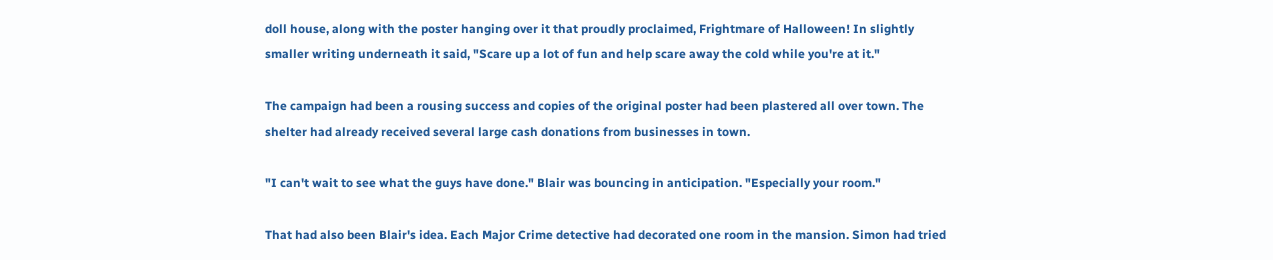doll house, along with the poster hanging over it that proudly proclaimed, Frightmare of Halloween! In slightly smaller writing underneath it said, "Scare up a lot of fun and help scare away the cold while you're at it."

The campaign had been a rousing success and copies of the original poster had been plastered all over town. The shelter had already received several large cash donations from businesses in town.

"I can't wait to see what the guys have done." Blair was bouncing in anticipation. "Especially your room."

That had also been Blair's idea. Each Major Crime detective had decorated one room in the mansion. Simon had tried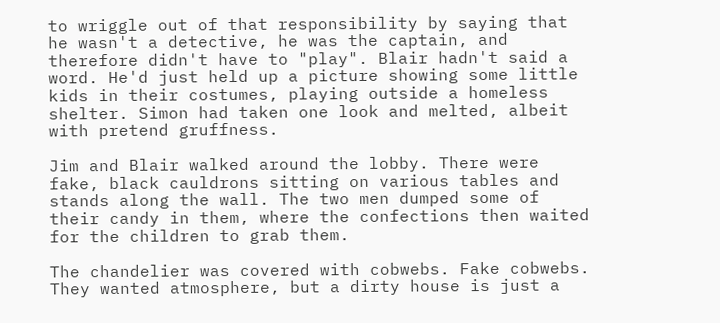to wriggle out of that responsibility by saying that he wasn't a detective, he was the captain, and therefore didn't have to "play". Blair hadn't said a word. He'd just held up a picture showing some little kids in their costumes, playing outside a homeless shelter. Simon had taken one look and melted, albeit with pretend gruffness.

Jim and Blair walked around the lobby. There were fake, black cauldrons sitting on various tables and stands along the wall. The two men dumped some of their candy in them, where the confections then waited for the children to grab them.

The chandelier was covered with cobwebs. Fake cobwebs. They wanted atmosphere, but a dirty house is just a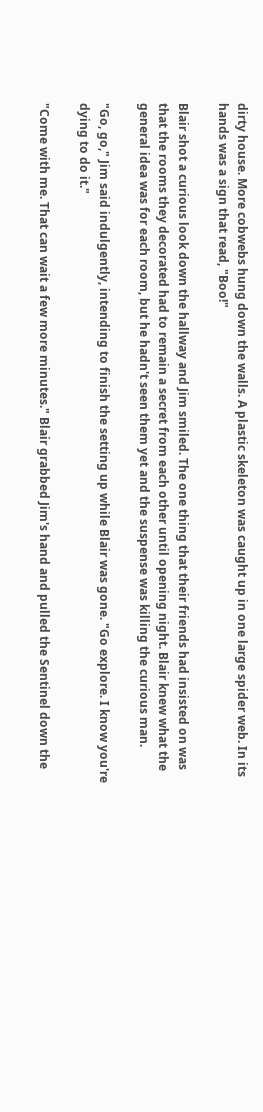dirty house. More cobwebs hung down the walls. A plastic skeleton was caught up in one large spider web. In its hands was a sign that read, "Boo!"

Blair shot a curious look down the hallway and Jim smiled. The one thing that their friends had insisted on was that the rooms they decorated had to remain a secret from each other until opening night. Blair knew what the general idea was for each room, but he hadn't seen them yet and the suspense was killing the curious man.

"Go, go," Jim said indulgently, intending to finish the setting up while Blair was gone. "Go explore. I know you're dying to do it."

"Come with me. That can wait a few more minutes." Blair grabbed Jim's hand and pulled the Sentinel down the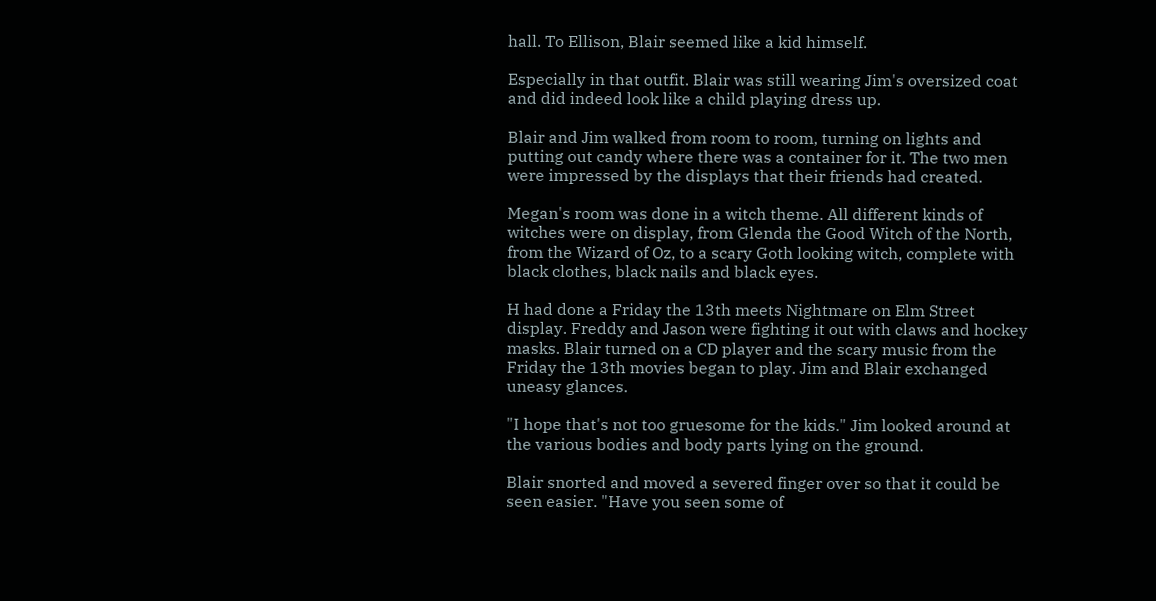hall. To Ellison, Blair seemed like a kid himself.

Especially in that outfit. Blair was still wearing Jim's oversized coat and did indeed look like a child playing dress up.

Blair and Jim walked from room to room, turning on lights and putting out candy where there was a container for it. The two men were impressed by the displays that their friends had created.

Megan's room was done in a witch theme. All different kinds of witches were on display, from Glenda the Good Witch of the North, from the Wizard of Oz, to a scary Goth looking witch, complete with black clothes, black nails and black eyes.

H had done a Friday the 13th meets Nightmare on Elm Street display. Freddy and Jason were fighting it out with claws and hockey masks. Blair turned on a CD player and the scary music from the Friday the 13th movies began to play. Jim and Blair exchanged uneasy glances.

"I hope that's not too gruesome for the kids." Jim looked around at the various bodies and body parts lying on the ground.

Blair snorted and moved a severed finger over so that it could be seen easier. "Have you seen some of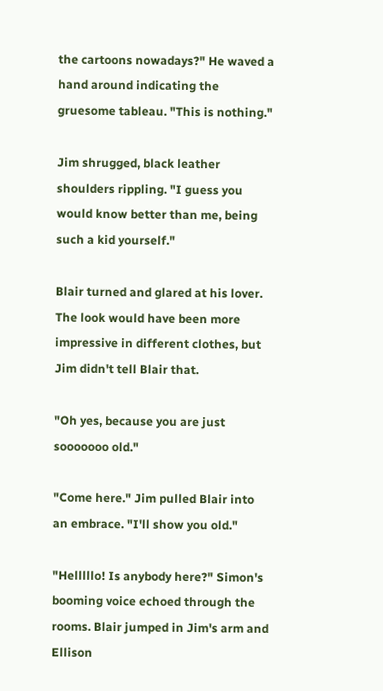the cartoons nowadays?" He waved a hand around indicating the gruesome tableau. "This is nothing."

Jim shrugged, black leather shoulders rippling. "I guess you would know better than me, being such a kid yourself."

Blair turned and glared at his lover. The look would have been more impressive in different clothes, but Jim didn't tell Blair that.

"Oh yes, because you are just sooooooo old."

"Come here." Jim pulled Blair into an embrace. "I'll show you old."

"Helllllo! Is anybody here?" Simon's booming voice echoed through the rooms. Blair jumped in Jim's arm and Ellison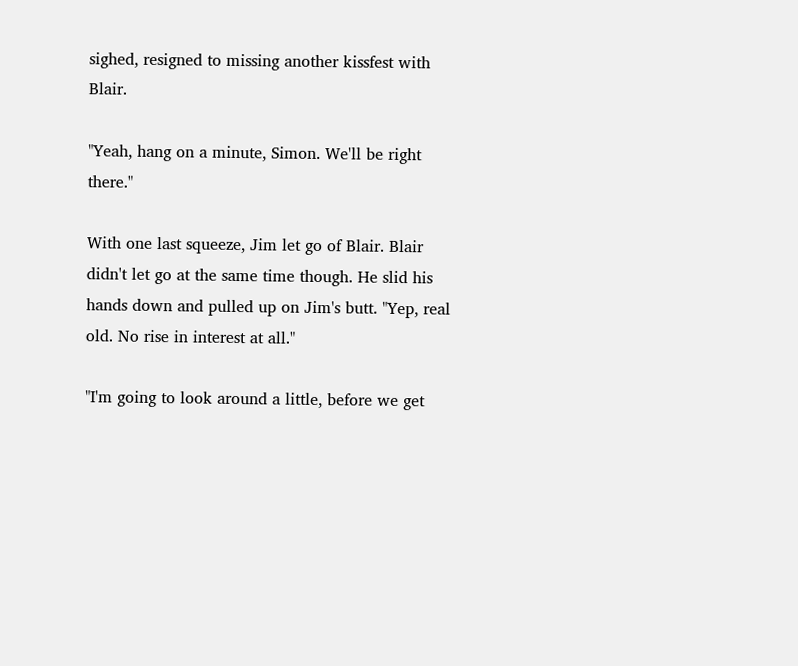sighed, resigned to missing another kissfest with Blair.

"Yeah, hang on a minute, Simon. We'll be right there."

With one last squeeze, Jim let go of Blair. Blair didn't let go at the same time though. He slid his hands down and pulled up on Jim's butt. "Yep, real old. No rise in interest at all."

"I'm going to look around a little, before we get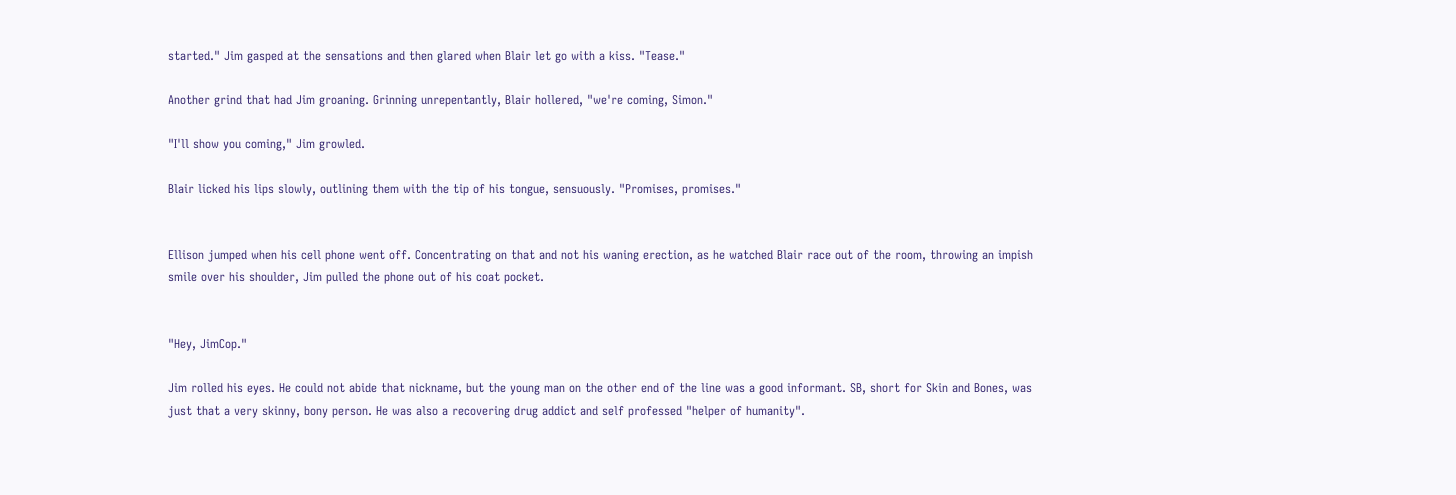started." Jim gasped at the sensations and then glared when Blair let go with a kiss. "Tease."

Another grind that had Jim groaning. Grinning unrepentantly, Blair hollered, "we're coming, Simon."

"I'll show you coming," Jim growled.

Blair licked his lips slowly, outlining them with the tip of his tongue, sensuously. "Promises, promises."


Ellison jumped when his cell phone went off. Concentrating on that and not his waning erection, as he watched Blair race out of the room, throwing an impish smile over his shoulder, Jim pulled the phone out of his coat pocket.


"Hey, JimCop."

Jim rolled his eyes. He could not abide that nickname, but the young man on the other end of the line was a good informant. SB, short for Skin and Bones, was just that a very skinny, bony person. He was also a recovering drug addict and self professed "helper of humanity".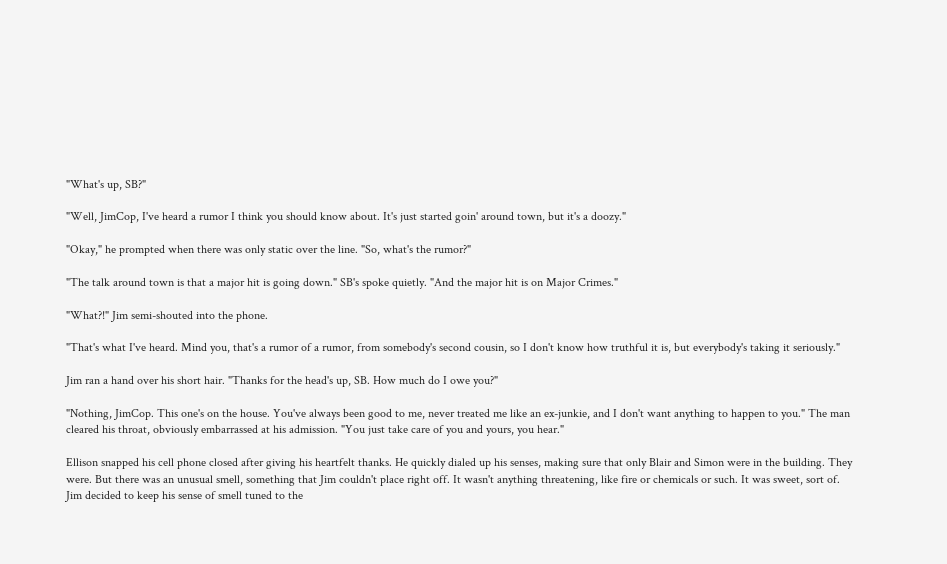"What's up, SB?"

"Well, JimCop, I've heard a rumor I think you should know about. It's just started goin' around town, but it's a doozy."

"Okay," he prompted when there was only static over the line. "So, what's the rumor?"

"The talk around town is that a major hit is going down." SB's spoke quietly. "And the major hit is on Major Crimes."

"What?!" Jim semi-shouted into the phone.

"That's what I've heard. Mind you, that's a rumor of a rumor, from somebody's second cousin, so I don't know how truthful it is, but everybody's taking it seriously."

Jim ran a hand over his short hair. "Thanks for the head's up, SB. How much do I owe you?"

"Nothing, JimCop. This one's on the house. You've always been good to me, never treated me like an ex-junkie, and I don't want anything to happen to you." The man cleared his throat, obviously embarrassed at his admission. "You just take care of you and yours, you hear."

Ellison snapped his cell phone closed after giving his heartfelt thanks. He quickly dialed up his senses, making sure that only Blair and Simon were in the building. They were. But there was an unusual smell, something that Jim couldn't place right off. It wasn't anything threatening, like fire or chemicals or such. It was sweet, sort of. Jim decided to keep his sense of smell tuned to the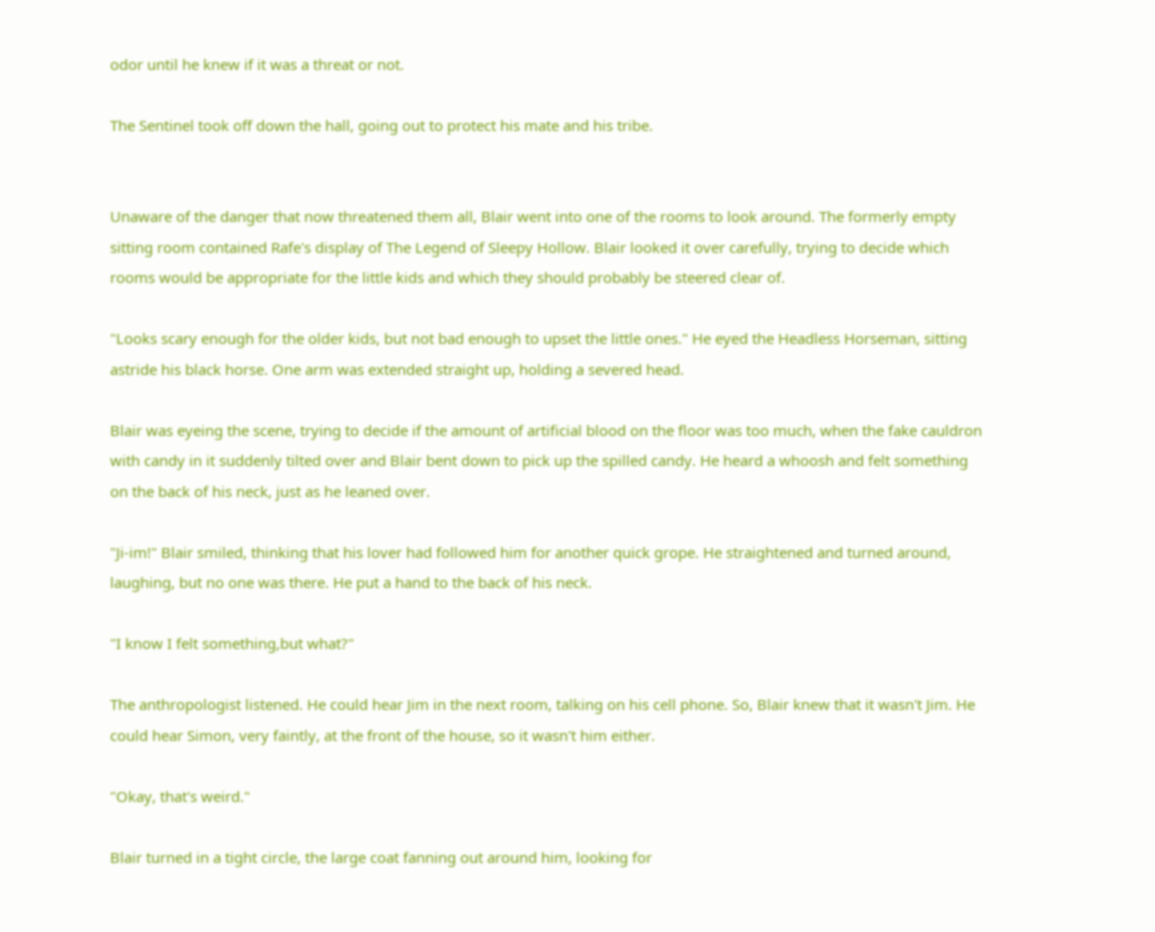odor until he knew if it was a threat or not.

The Sentinel took off down the hall, going out to protect his mate and his tribe.


Unaware of the danger that now threatened them all, Blair went into one of the rooms to look around. The formerly empty sitting room contained Rafe's display of The Legend of Sleepy Hollow. Blair looked it over carefully, trying to decide which rooms would be appropriate for the little kids and which they should probably be steered clear of.

"Looks scary enough for the older kids, but not bad enough to upset the little ones." He eyed the Headless Horseman, sitting astride his black horse. One arm was extended straight up, holding a severed head.

Blair was eyeing the scene, trying to decide if the amount of artificial blood on the floor was too much, when the fake cauldron with candy in it suddenly tilted over and Blair bent down to pick up the spilled candy. He heard a whoosh and felt something on the back of his neck, just as he leaned over.

"Ji-im!" Blair smiled, thinking that his lover had followed him for another quick grope. He straightened and turned around, laughing, but no one was there. He put a hand to the back of his neck.

"I know I felt something,but what?"

The anthropologist listened. He could hear Jim in the next room, talking on his cell phone. So, Blair knew that it wasn't Jim. He could hear Simon, very faintly, at the front of the house, so it wasn't him either.

"Okay, that's weird."

Blair turned in a tight circle, the large coat fanning out around him, looking for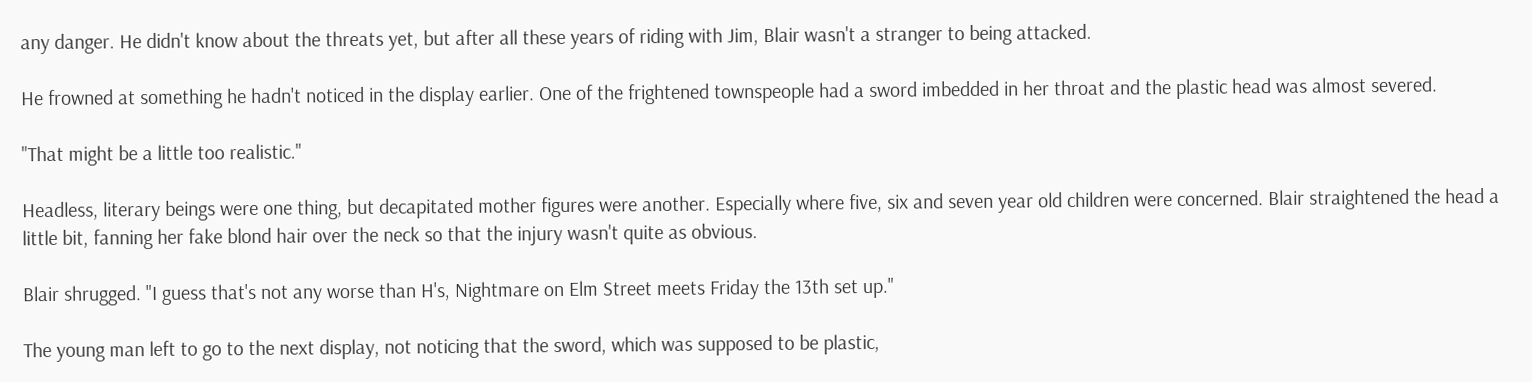any danger. He didn't know about the threats yet, but after all these years of riding with Jim, Blair wasn't a stranger to being attacked.

He frowned at something he hadn't noticed in the display earlier. One of the frightened townspeople had a sword imbedded in her throat and the plastic head was almost severed.

"That might be a little too realistic."

Headless, literary beings were one thing, but decapitated mother figures were another. Especially where five, six and seven year old children were concerned. Blair straightened the head a little bit, fanning her fake blond hair over the neck so that the injury wasn't quite as obvious.

Blair shrugged. "I guess that's not any worse than H's, Nightmare on Elm Street meets Friday the 13th set up."

The young man left to go to the next display, not noticing that the sword, which was supposed to be plastic,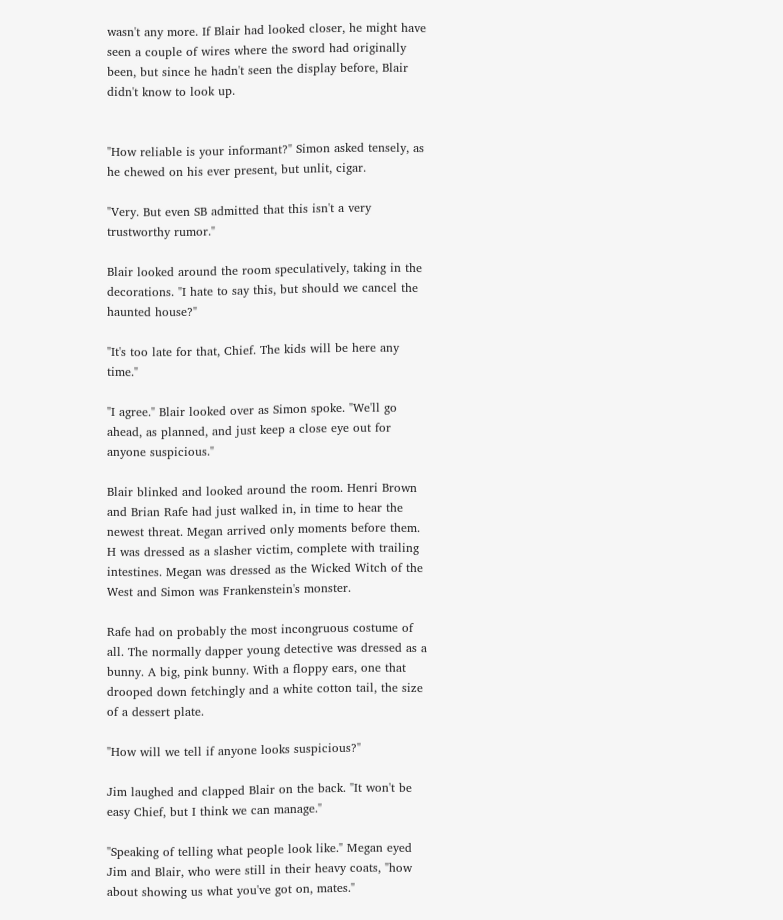wasn't any more. If Blair had looked closer, he might have seen a couple of wires where the sword had originally been, but since he hadn't seen the display before, Blair didn't know to look up.


"How reliable is your informant?" Simon asked tensely, as he chewed on his ever present, but unlit, cigar.

"Very. But even SB admitted that this isn't a very trustworthy rumor."

Blair looked around the room speculatively, taking in the decorations. "I hate to say this, but should we cancel the haunted house?"

"It's too late for that, Chief. The kids will be here any time."

"I agree." Blair looked over as Simon spoke. "We'll go ahead, as planned, and just keep a close eye out for anyone suspicious."

Blair blinked and looked around the room. Henri Brown and Brian Rafe had just walked in, in time to hear the newest threat. Megan arrived only moments before them. H was dressed as a slasher victim, complete with trailing intestines. Megan was dressed as the Wicked Witch of the West and Simon was Frankenstein's monster.

Rafe had on probably the most incongruous costume of all. The normally dapper young detective was dressed as a bunny. A big, pink bunny. With a floppy ears, one that drooped down fetchingly and a white cotton tail, the size of a dessert plate.

"How will we tell if anyone looks suspicious?"

Jim laughed and clapped Blair on the back. "It won't be easy Chief, but I think we can manage."

"Speaking of telling what people look like." Megan eyed Jim and Blair, who were still in their heavy coats, "how about showing us what you've got on, mates."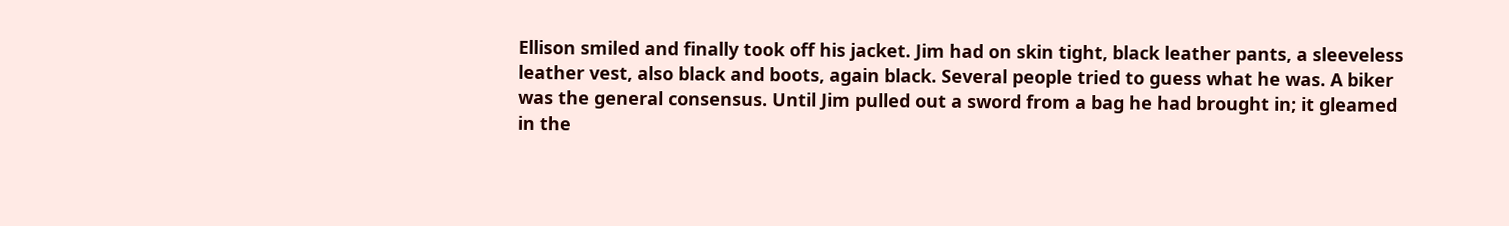Ellison smiled and finally took off his jacket. Jim had on skin tight, black leather pants, a sleeveless leather vest, also black and boots, again black. Several people tried to guess what he was. A biker was the general consensus. Until Jim pulled out a sword from a bag he had brought in; it gleamed in the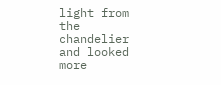light from the chandelier and looked more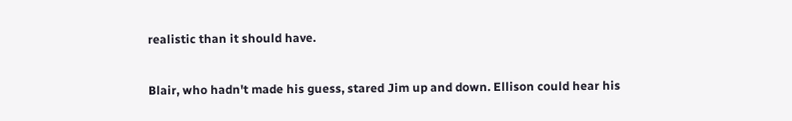realistic than it should have.

Blair, who hadn't made his guess, stared Jim up and down. Ellison could hear his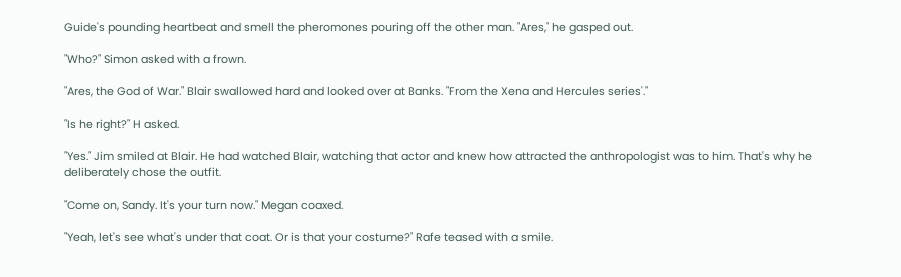Guide's pounding heartbeat and smell the pheromones pouring off the other man. "Ares," he gasped out.

"Who?" Simon asked with a frown.

"Ares, the God of War." Blair swallowed hard and looked over at Banks. "From the Xena and Hercules series'."

"Is he right?" H asked.

"Yes." Jim smiled at Blair. He had watched Blair, watching that actor and knew how attracted the anthropologist was to him. That's why he deliberately chose the outfit.

"Come on, Sandy. It's your turn now." Megan coaxed.

"Yeah, let's see what's under that coat. Or is that your costume?" Rafe teased with a smile.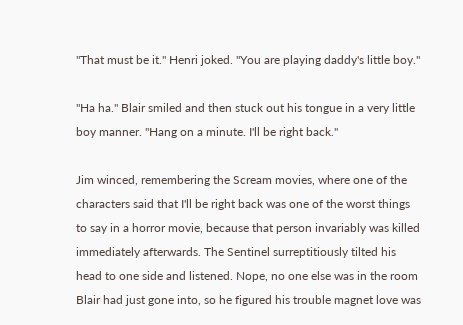"That must be it." Henri joked. "You are playing daddy's little boy."

"Ha ha." Blair smiled and then stuck out his tongue in a very little boy manner. "Hang on a minute. I'll be right back."

Jim winced, remembering the Scream movies, where one of the characters said that I'll be right back was one of the worst things to say in a horror movie, because that person invariably was killed immediately afterwards. The Sentinel surreptitiously tilted his head to one side and listened. Nope, no one else was in the room Blair had just gone into, so he figured his trouble magnet love was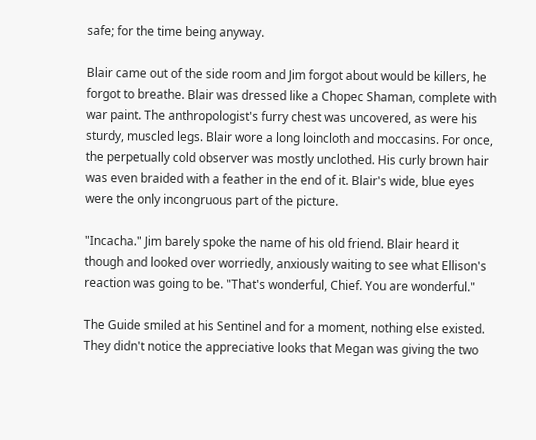safe; for the time being anyway.

Blair came out of the side room and Jim forgot about would be killers, he forgot to breathe. Blair was dressed like a Chopec Shaman, complete with war paint. The anthropologist's furry chest was uncovered, as were his sturdy, muscled legs. Blair wore a long loincloth and moccasins. For once, the perpetually cold observer was mostly unclothed. His curly brown hair was even braided with a feather in the end of it. Blair's wide, blue eyes were the only incongruous part of the picture.

"Incacha." Jim barely spoke the name of his old friend. Blair heard it though and looked over worriedly, anxiously waiting to see what Ellison's reaction was going to be. "That's wonderful, Chief. You are wonderful."

The Guide smiled at his Sentinel and for a moment, nothing else existed. They didn't notice the appreciative looks that Megan was giving the two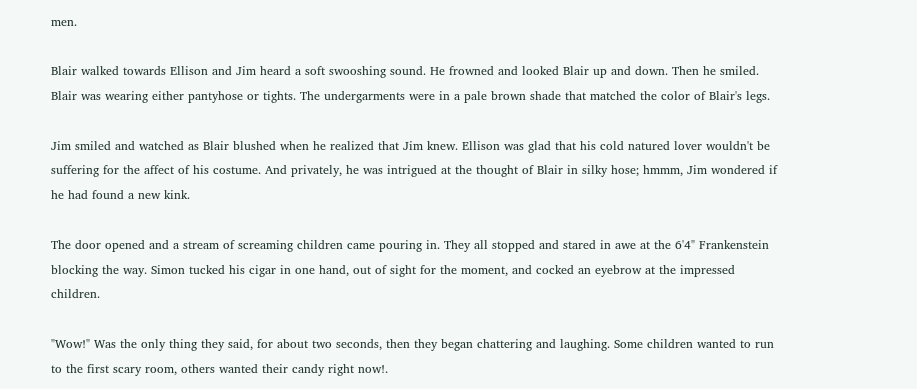men.

Blair walked towards Ellison and Jim heard a soft swooshing sound. He frowned and looked Blair up and down. Then he smiled. Blair was wearing either pantyhose or tights. The undergarments were in a pale brown shade that matched the color of Blair's legs.

Jim smiled and watched as Blair blushed when he realized that Jim knew. Ellison was glad that his cold natured lover wouldn't be suffering for the affect of his costume. And privately, he was intrigued at the thought of Blair in silky hose; hmmm, Jim wondered if he had found a new kink.

The door opened and a stream of screaming children came pouring in. They all stopped and stared in awe at the 6'4" Frankenstein blocking the way. Simon tucked his cigar in one hand, out of sight for the moment, and cocked an eyebrow at the impressed children.

"Wow!" Was the only thing they said, for about two seconds, then they began chattering and laughing. Some children wanted to run to the first scary room, others wanted their candy right now!.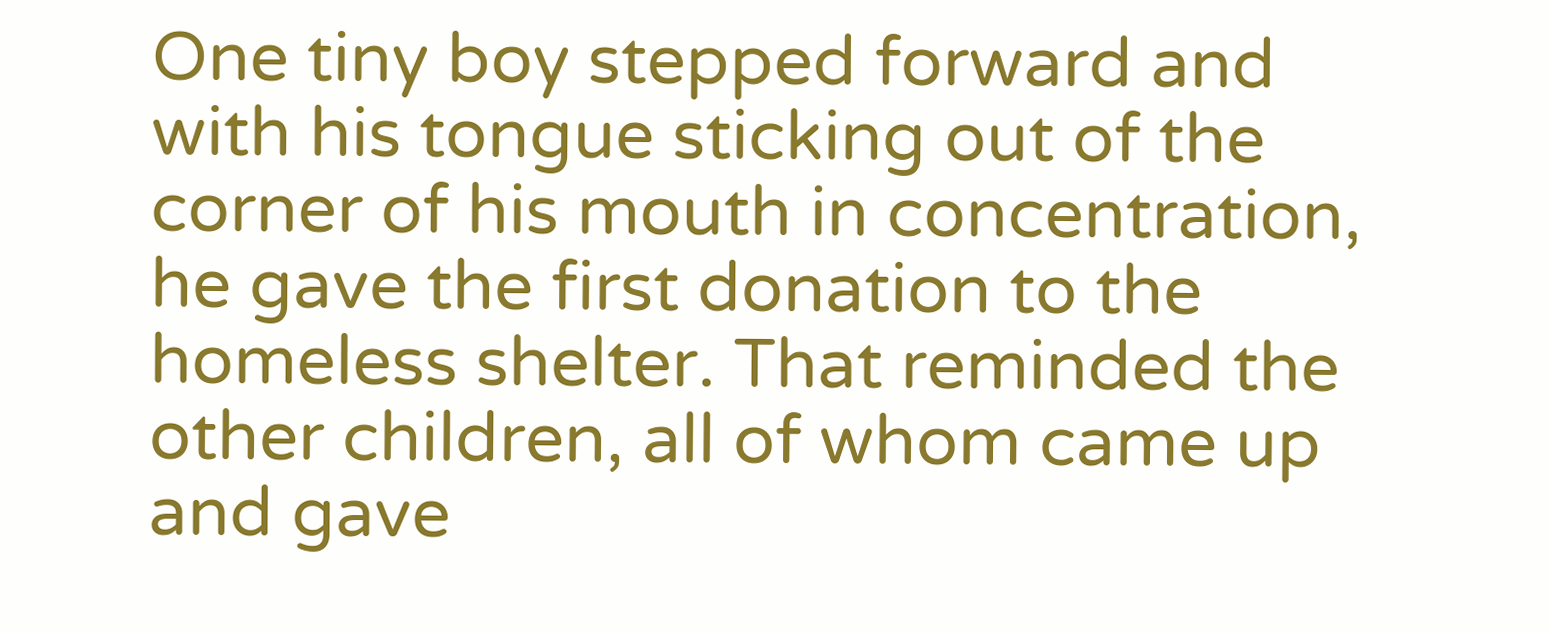One tiny boy stepped forward and with his tongue sticking out of the corner of his mouth in concentration, he gave the first donation to the homeless shelter. That reminded the other children, all of whom came up and gave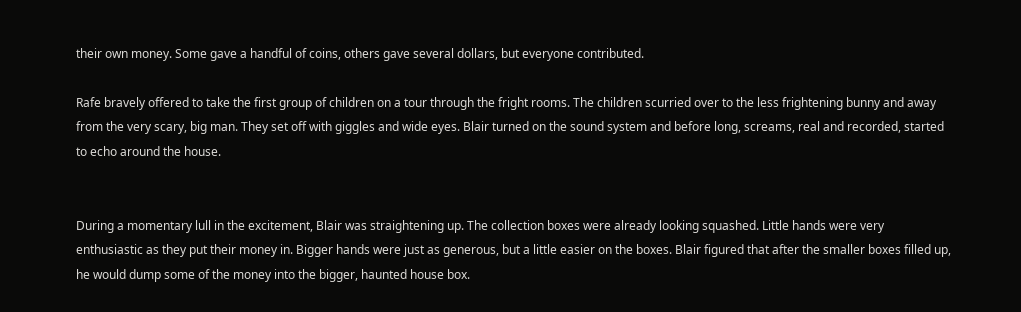their own money. Some gave a handful of coins, others gave several dollars, but everyone contributed.

Rafe bravely offered to take the first group of children on a tour through the fright rooms. The children scurried over to the less frightening bunny and away from the very scary, big man. They set off with giggles and wide eyes. Blair turned on the sound system and before long, screams, real and recorded, started to echo around the house.


During a momentary lull in the excitement, Blair was straightening up. The collection boxes were already looking squashed. Little hands were very enthusiastic as they put their money in. Bigger hands were just as generous, but a little easier on the boxes. Blair figured that after the smaller boxes filled up, he would dump some of the money into the bigger, haunted house box.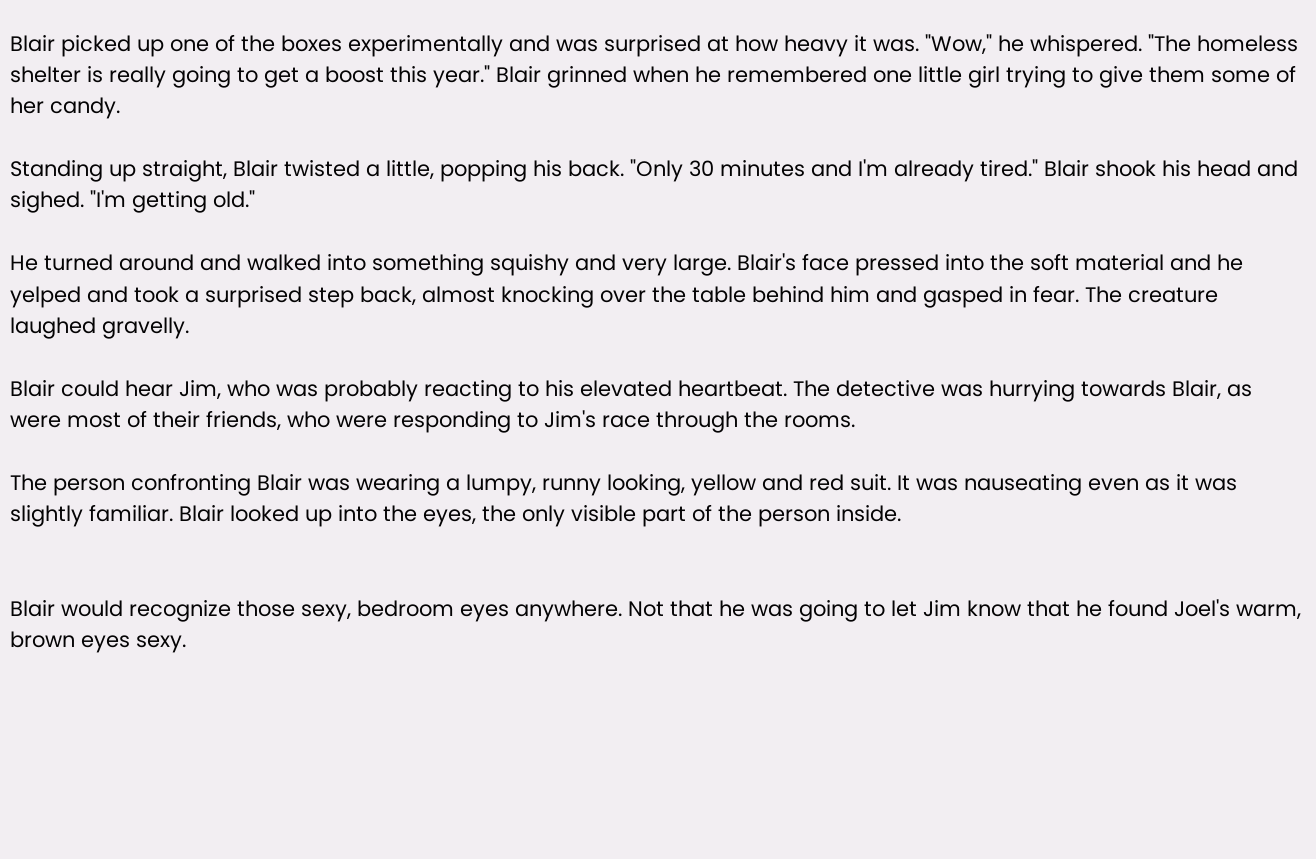Blair picked up one of the boxes experimentally and was surprised at how heavy it was. "Wow," he whispered. "The homeless shelter is really going to get a boost this year." Blair grinned when he remembered one little girl trying to give them some of her candy.

Standing up straight, Blair twisted a little, popping his back. "Only 30 minutes and I'm already tired." Blair shook his head and sighed. "I'm getting old."

He turned around and walked into something squishy and very large. Blair's face pressed into the soft material and he yelped and took a surprised step back, almost knocking over the table behind him and gasped in fear. The creature laughed gravelly.

Blair could hear Jim, who was probably reacting to his elevated heartbeat. The detective was hurrying towards Blair, as were most of their friends, who were responding to Jim's race through the rooms.

The person confronting Blair was wearing a lumpy, runny looking, yellow and red suit. It was nauseating even as it was slightly familiar. Blair looked up into the eyes, the only visible part of the person inside.


Blair would recognize those sexy, bedroom eyes anywhere. Not that he was going to let Jim know that he found Joel's warm, brown eyes sexy.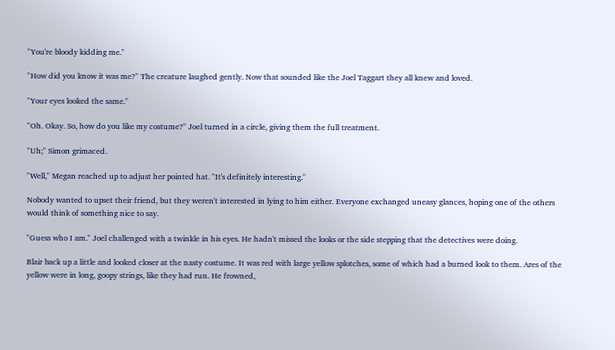"You're bloody kidding me."

"How did you know it was me?" The creature laughed gently. Now that sounded like the Joel Taggart they all knew and loved.

"Your eyes looked the same."

"Oh. Okay. So, how do you like my costume?" Joel turned in a circle, giving them the full treatment.

"Uh;" Simon grimaced.

"Well," Megan reached up to adjust her pointed hat. "It's definitely interesting."

Nobody wanted to upset their friend, but they weren't interested in lying to him either. Everyone exchanged uneasy glances, hoping one of the others would think of something nice to say.

"Guess who I am." Joel challenged with a twinkle in his eyes. He hadn't missed the looks or the side stepping that the detectives were doing.

Blair back up a little and looked closer at the nasty costume. It was red with large yellow splotches, some of which had a burned look to them. Ares of the yellow were in long, goopy strings, like they had run. He frowned,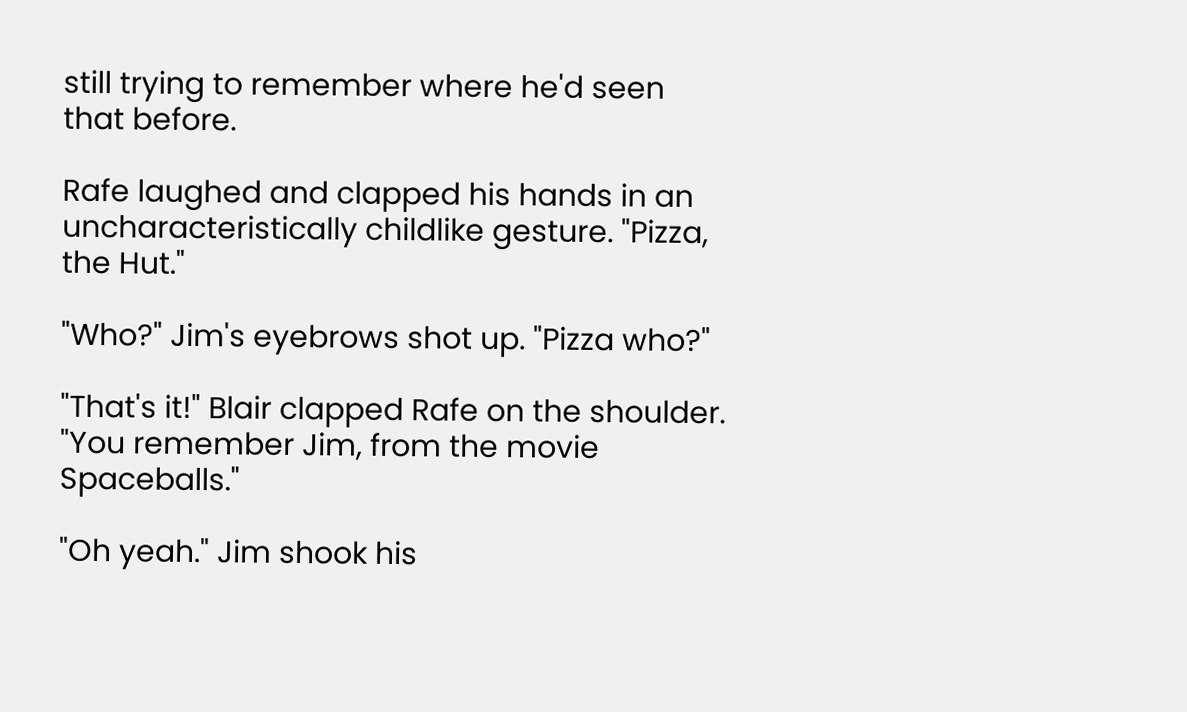still trying to remember where he'd seen that before.

Rafe laughed and clapped his hands in an uncharacteristically childlike gesture. "Pizza, the Hut."

"Who?" Jim's eyebrows shot up. "Pizza who?"

"That's it!" Blair clapped Rafe on the shoulder. "You remember Jim, from the movie Spaceballs."

"Oh yeah." Jim shook his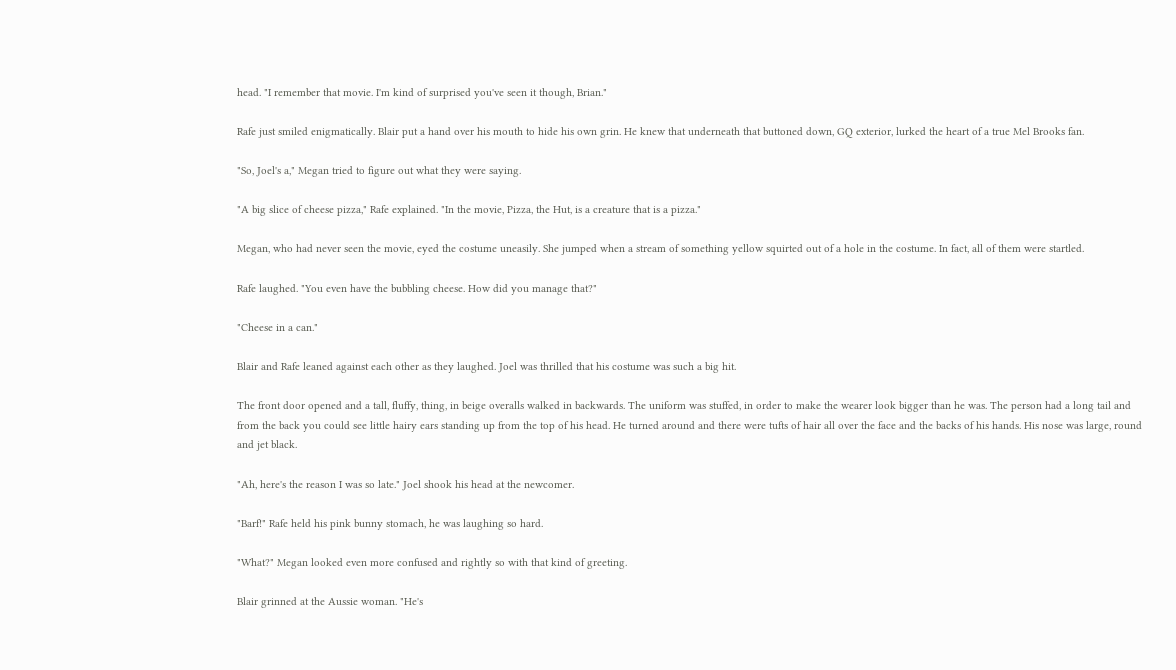head. "I remember that movie. I'm kind of surprised you've seen it though, Brian."

Rafe just smiled enigmatically. Blair put a hand over his mouth to hide his own grin. He knew that underneath that buttoned down, GQ exterior, lurked the heart of a true Mel Brooks fan.

"So, Joel's a," Megan tried to figure out what they were saying.

"A big slice of cheese pizza," Rafe explained. "In the movie, Pizza, the Hut, is a creature that is a pizza."

Megan, who had never seen the movie, eyed the costume uneasily. She jumped when a stream of something yellow squirted out of a hole in the costume. In fact, all of them were startled.

Rafe laughed. "You even have the bubbling cheese. How did you manage that?"

"Cheese in a can."

Blair and Rafe leaned against each other as they laughed. Joel was thrilled that his costume was such a big hit.

The front door opened and a tall, fluffy, thing, in beige overalls walked in backwards. The uniform was stuffed, in order to make the wearer look bigger than he was. The person had a long tail and from the back you could see little hairy ears standing up from the top of his head. He turned around and there were tufts of hair all over the face and the backs of his hands. His nose was large, round and jet black.

"Ah, here's the reason I was so late." Joel shook his head at the newcomer.

"Barf!" Rafe held his pink bunny stomach, he was laughing so hard.

"What?" Megan looked even more confused and rightly so with that kind of greeting.

Blair grinned at the Aussie woman. "He's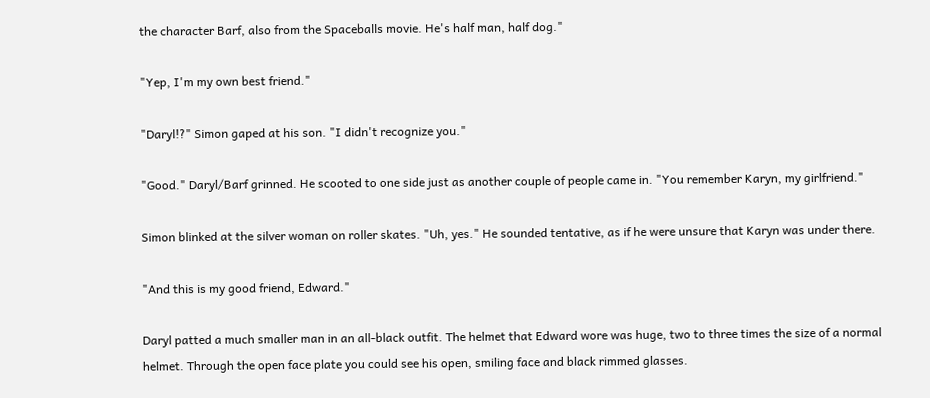the character Barf, also from the Spaceballs movie. He's half man, half dog."

"Yep, I'm my own best friend."

"Daryl!?" Simon gaped at his son. "I didn't recognize you."

"Good." Daryl/Barf grinned. He scooted to one side just as another couple of people came in. "You remember Karyn, my girlfriend."

Simon blinked at the silver woman on roller skates. "Uh, yes." He sounded tentative, as if he were unsure that Karyn was under there.

"And this is my good friend, Edward."

Daryl patted a much smaller man in an all-black outfit. The helmet that Edward wore was huge, two to three times the size of a normal helmet. Through the open face plate you could see his open, smiling face and black rimmed glasses.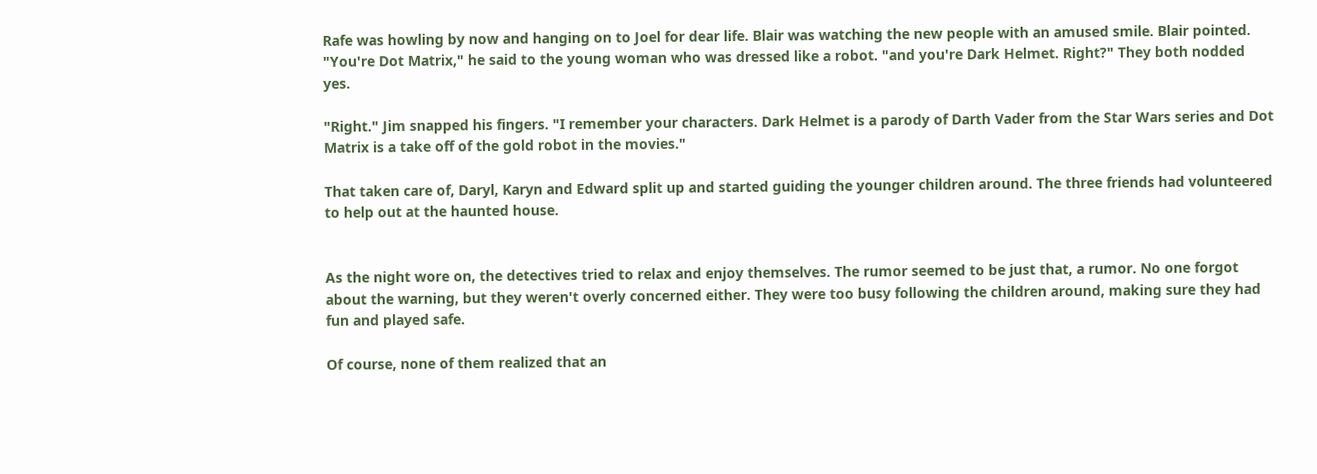Rafe was howling by now and hanging on to Joel for dear life. Blair was watching the new people with an amused smile. Blair pointed. "You're Dot Matrix," he said to the young woman who was dressed like a robot. "and you're Dark Helmet. Right?" They both nodded yes.

"Right." Jim snapped his fingers. "I remember your characters. Dark Helmet is a parody of Darth Vader from the Star Wars series and Dot Matrix is a take off of the gold robot in the movies."

That taken care of, Daryl, Karyn and Edward split up and started guiding the younger children around. The three friends had volunteered to help out at the haunted house.


As the night wore on, the detectives tried to relax and enjoy themselves. The rumor seemed to be just that, a rumor. No one forgot about the warning, but they weren't overly concerned either. They were too busy following the children around, making sure they had fun and played safe.

Of course, none of them realized that an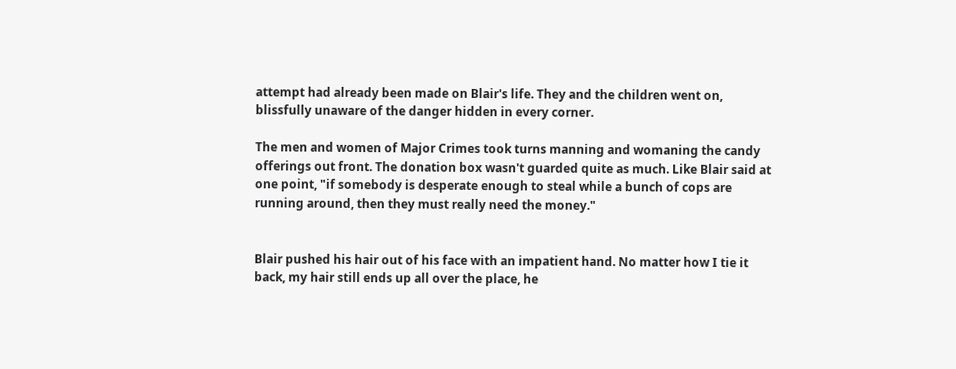attempt had already been made on Blair's life. They and the children went on, blissfully unaware of the danger hidden in every corner.

The men and women of Major Crimes took turns manning and womaning the candy offerings out front. The donation box wasn't guarded quite as much. Like Blair said at one point, "if somebody is desperate enough to steal while a bunch of cops are running around, then they must really need the money."


Blair pushed his hair out of his face with an impatient hand. No matter how I tie it back, my hair still ends up all over the place, he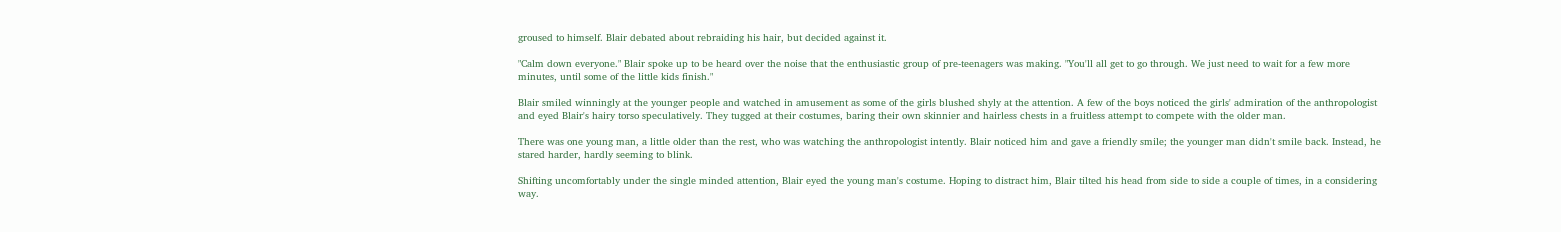groused to himself. Blair debated about rebraiding his hair, but decided against it.

"Calm down everyone." Blair spoke up to be heard over the noise that the enthusiastic group of pre-teenagers was making. "You'll all get to go through. We just need to wait for a few more minutes, until some of the little kids finish."

Blair smiled winningly at the younger people and watched in amusement as some of the girls blushed shyly at the attention. A few of the boys noticed the girls' admiration of the anthropologist and eyed Blair's hairy torso speculatively. They tugged at their costumes, baring their own skinnier and hairless chests in a fruitless attempt to compete with the older man.

There was one young man, a little older than the rest, who was watching the anthropologist intently. Blair noticed him and gave a friendly smile; the younger man didn't smile back. Instead, he stared harder, hardly seeming to blink.

Shifting uncomfortably under the single minded attention, Blair eyed the young man's costume. Hoping to distract him, Blair tilted his head from side to side a couple of times, in a considering way.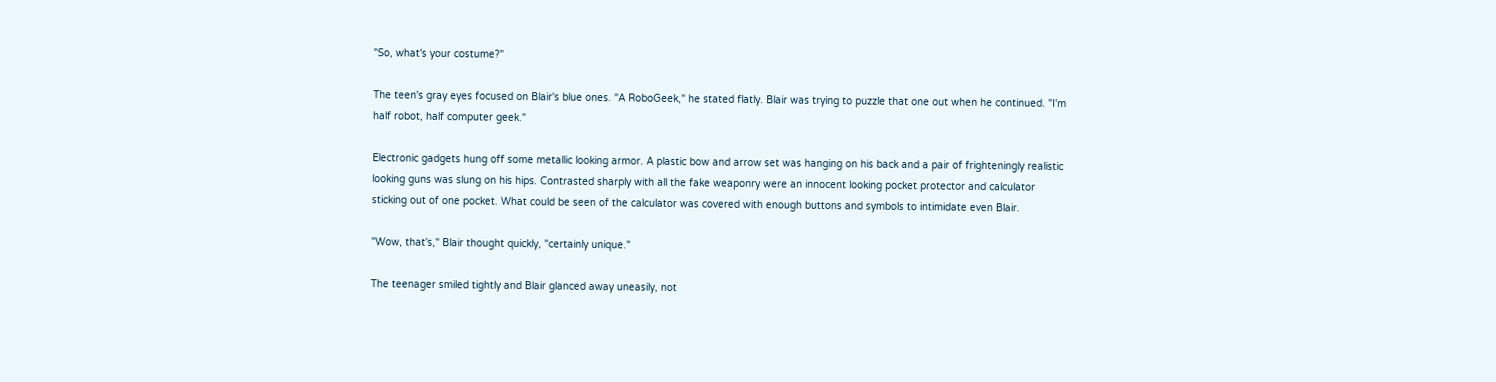"So, what's your costume?"

The teen's gray eyes focused on Blair's blue ones. "A RoboGeek," he stated flatly. Blair was trying to puzzle that one out when he continued. "I'm half robot, half computer geek."

Electronic gadgets hung off some metallic looking armor. A plastic bow and arrow set was hanging on his back and a pair of frighteningly realistic looking guns was slung on his hips. Contrasted sharply with all the fake weaponry were an innocent looking pocket protector and calculator sticking out of one pocket. What could be seen of the calculator was covered with enough buttons and symbols to intimidate even Blair.

"Wow, that's," Blair thought quickly, "certainly unique."

The teenager smiled tightly and Blair glanced away uneasily, not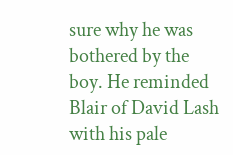sure why he was bothered by the boy. He reminded Blair of David Lash with his pale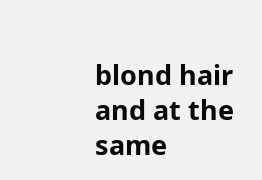blond hair and at the same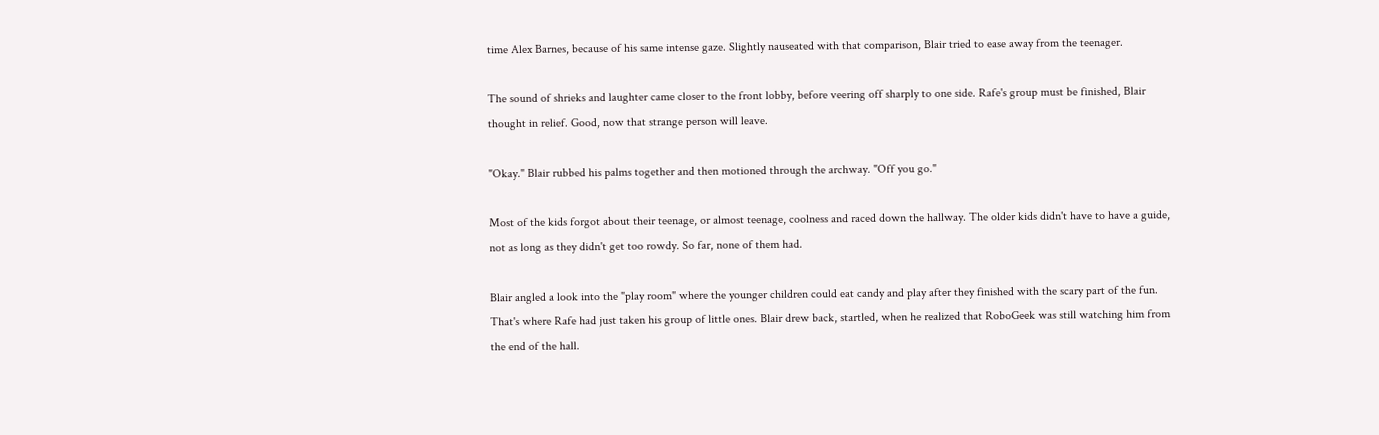time Alex Barnes, because of his same intense gaze. Slightly nauseated with that comparison, Blair tried to ease away from the teenager.

The sound of shrieks and laughter came closer to the front lobby, before veering off sharply to one side. Rafe's group must be finished, Blair thought in relief. Good, now that strange person will leave.

"Okay." Blair rubbed his palms together and then motioned through the archway. "Off you go."

Most of the kids forgot about their teenage, or almost teenage, coolness and raced down the hallway. The older kids didn't have to have a guide, not as long as they didn't get too rowdy. So far, none of them had.

Blair angled a look into the "play room" where the younger children could eat candy and play after they finished with the scary part of the fun. That's where Rafe had just taken his group of little ones. Blair drew back, startled, when he realized that RoboGeek was still watching him from the end of the hall.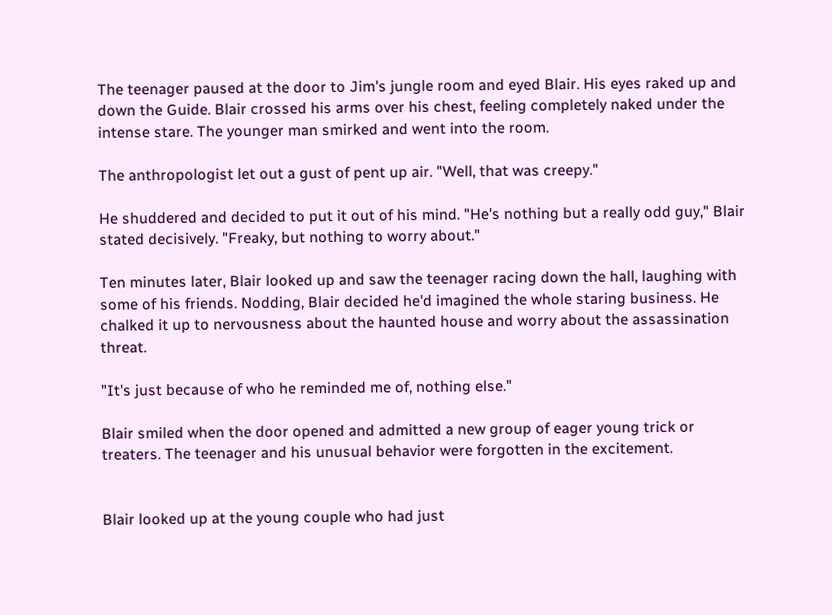The teenager paused at the door to Jim's jungle room and eyed Blair. His eyes raked up and down the Guide. Blair crossed his arms over his chest, feeling completely naked under the intense stare. The younger man smirked and went into the room.

The anthropologist let out a gust of pent up air. "Well, that was creepy."

He shuddered and decided to put it out of his mind. "He's nothing but a really odd guy," Blair stated decisively. "Freaky, but nothing to worry about."

Ten minutes later, Blair looked up and saw the teenager racing down the hall, laughing with some of his friends. Nodding, Blair decided he'd imagined the whole staring business. He chalked it up to nervousness about the haunted house and worry about the assassination threat.

"It's just because of who he reminded me of, nothing else."

Blair smiled when the door opened and admitted a new group of eager young trick or treaters. The teenager and his unusual behavior were forgotten in the excitement.


Blair looked up at the young couple who had just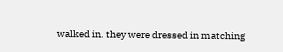walked in. they were dressed in matching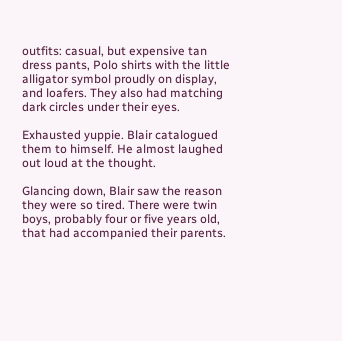outfits: casual, but expensive tan dress pants, Polo shirts with the little alligator symbol proudly on display, and loafers. They also had matching dark circles under their eyes.

Exhausted yuppie. Blair catalogued them to himself. He almost laughed out loud at the thought.

Glancing down, Blair saw the reason they were so tired. There were twin boys, probably four or five years old, that had accompanied their parents.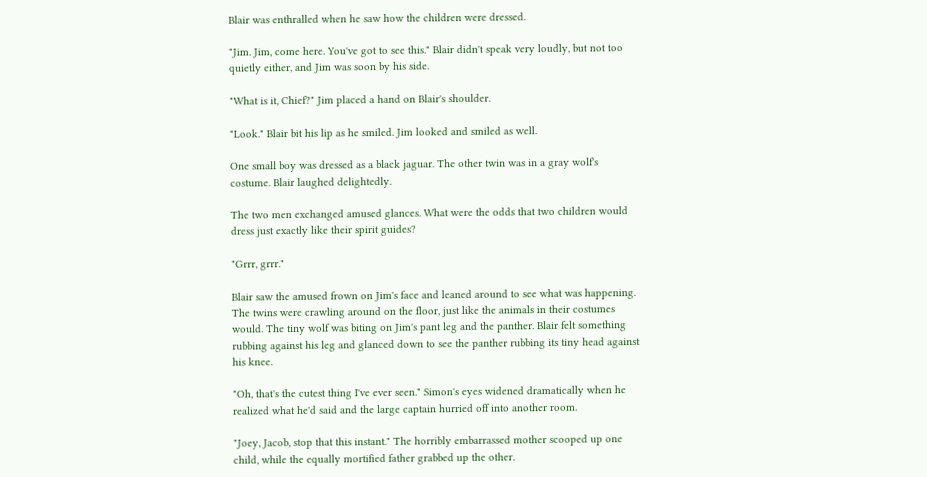Blair was enthralled when he saw how the children were dressed.

"Jim. Jim, come here. You've got to see this." Blair didn't speak very loudly, but not too quietly either, and Jim was soon by his side.

"What is it, Chief?" Jim placed a hand on Blair's shoulder.

"Look." Blair bit his lip as he smiled. Jim looked and smiled as well.

One small boy was dressed as a black jaguar. The other twin was in a gray wolf's costume. Blair laughed delightedly.

The two men exchanged amused glances. What were the odds that two children would dress just exactly like their spirit guides?

"Grrr, grrr."

Blair saw the amused frown on Jim's face and leaned around to see what was happening. The twins were crawling around on the floor, just like the animals in their costumes would. The tiny wolf was biting on Jim's pant leg and the panther. Blair felt something rubbing against his leg and glanced down to see the panther rubbing its tiny head against his knee.

"Oh, that's the cutest thing I've ever seen." Simon's eyes widened dramatically when he realized what he'd said and the large captain hurried off into another room.

"Joey, Jacob, stop that this instant." The horribly embarrassed mother scooped up one child, while the equally mortified father grabbed up the other.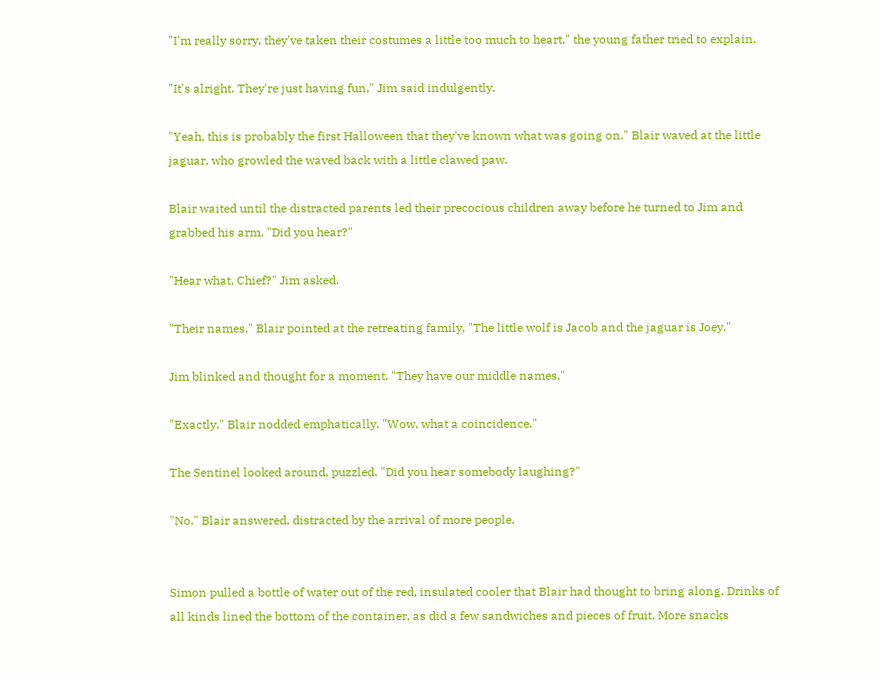"I'm really sorry, they've taken their costumes a little too much to heart," the young father tried to explain.

"It's alright. They're just having fun," Jim said indulgently.

"Yeah, this is probably the first Halloween that they've known what was going on." Blair waved at the little jaguar, who growled the waved back with a little clawed paw.

Blair waited until the distracted parents led their precocious children away before he turned to Jim and grabbed his arm. "Did you hear?"

"Hear what, Chief?" Jim asked.

"Their names." Blair pointed at the retreating family. "The little wolf is Jacob and the jaguar is Joey."

Jim blinked and thought for a moment. "They have our middle names."

"Exactly." Blair nodded emphatically. "Wow, what a coincidence."

The Sentinel looked around, puzzled. "Did you hear somebody laughing?"

"No." Blair answered, distracted by the arrival of more people.


Simon pulled a bottle of water out of the red, insulated cooler that Blair had thought to bring along. Drinks of all kinds lined the bottom of the container, as did a few sandwiches and pieces of fruit. More snacks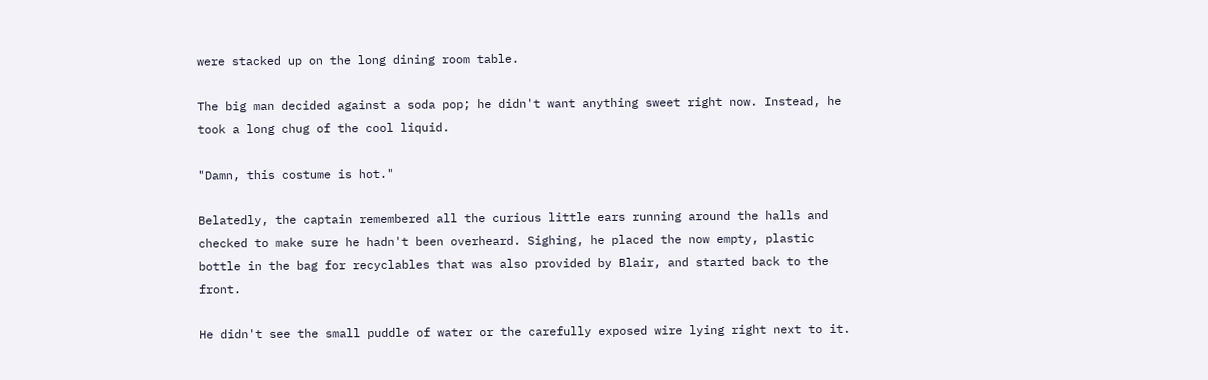were stacked up on the long dining room table.

The big man decided against a soda pop; he didn't want anything sweet right now. Instead, he took a long chug of the cool liquid.

"Damn, this costume is hot."

Belatedly, the captain remembered all the curious little ears running around the halls and checked to make sure he hadn't been overheard. Sighing, he placed the now empty, plastic bottle in the bag for recyclables that was also provided by Blair, and started back to the front.

He didn't see the small puddle of water or the carefully exposed wire lying right next to it.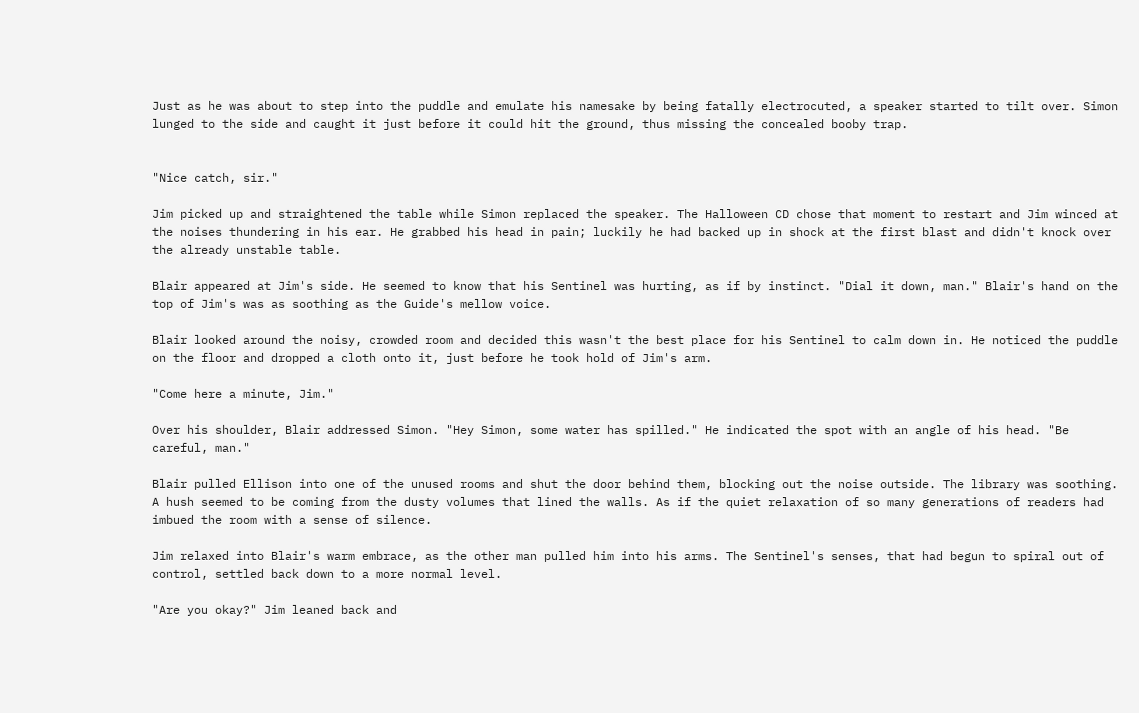Just as he was about to step into the puddle and emulate his namesake by being fatally electrocuted, a speaker started to tilt over. Simon lunged to the side and caught it just before it could hit the ground, thus missing the concealed booby trap.


"Nice catch, sir."

Jim picked up and straightened the table while Simon replaced the speaker. The Halloween CD chose that moment to restart and Jim winced at the noises thundering in his ear. He grabbed his head in pain; luckily he had backed up in shock at the first blast and didn't knock over the already unstable table.

Blair appeared at Jim's side. He seemed to know that his Sentinel was hurting, as if by instinct. "Dial it down, man." Blair's hand on the top of Jim's was as soothing as the Guide's mellow voice.

Blair looked around the noisy, crowded room and decided this wasn't the best place for his Sentinel to calm down in. He noticed the puddle on the floor and dropped a cloth onto it, just before he took hold of Jim's arm.

"Come here a minute, Jim."

Over his shoulder, Blair addressed Simon. "Hey Simon, some water has spilled." He indicated the spot with an angle of his head. "Be careful, man."

Blair pulled Ellison into one of the unused rooms and shut the door behind them, blocking out the noise outside. The library was soothing. A hush seemed to be coming from the dusty volumes that lined the walls. As if the quiet relaxation of so many generations of readers had imbued the room with a sense of silence.

Jim relaxed into Blair's warm embrace, as the other man pulled him into his arms. The Sentinel's senses, that had begun to spiral out of control, settled back down to a more normal level.

"Are you okay?" Jim leaned back and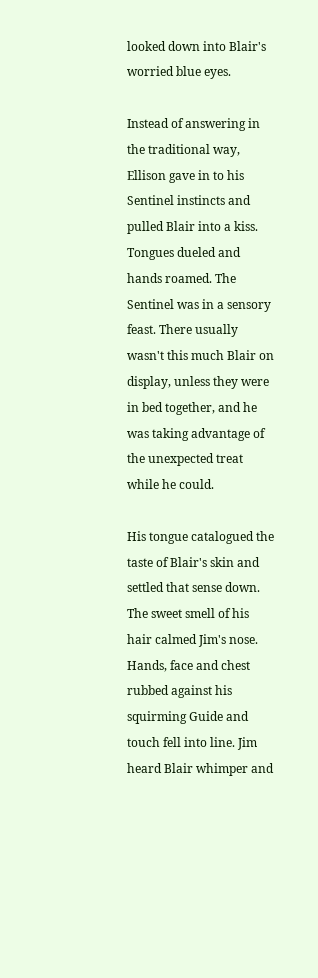looked down into Blair's worried blue eyes.

Instead of answering in the traditional way, Ellison gave in to his Sentinel instincts and pulled Blair into a kiss. Tongues dueled and hands roamed. The Sentinel was in a sensory feast. There usually wasn't this much Blair on display, unless they were in bed together, and he was taking advantage of the unexpected treat while he could.

His tongue catalogued the taste of Blair's skin and settled that sense down. The sweet smell of his hair calmed Jim's nose. Hands, face and chest rubbed against his squirming Guide and touch fell into line. Jim heard Blair whimper and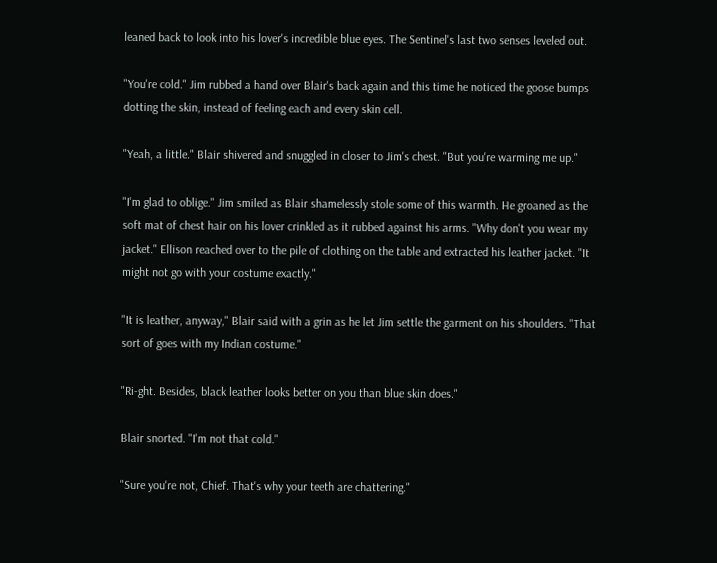leaned back to look into his lover's incredible blue eyes. The Sentinel's last two senses leveled out.

"You're cold." Jim rubbed a hand over Blair's back again and this time he noticed the goose bumps dotting the skin, instead of feeling each and every skin cell.

"Yeah, a little." Blair shivered and snuggled in closer to Jim's chest. "But you're warming me up."

"I'm glad to oblige." Jim smiled as Blair shamelessly stole some of this warmth. He groaned as the soft mat of chest hair on his lover crinkled as it rubbed against his arms. "Why don't you wear my jacket." Ellison reached over to the pile of clothing on the table and extracted his leather jacket. "It might not go with your costume exactly."

"It is leather, anyway," Blair said with a grin as he let Jim settle the garment on his shoulders. "That sort of goes with my Indian costume."

"Ri-ght. Besides, black leather looks better on you than blue skin does."

Blair snorted. "I'm not that cold."

"Sure you're not, Chief. That's why your teeth are chattering."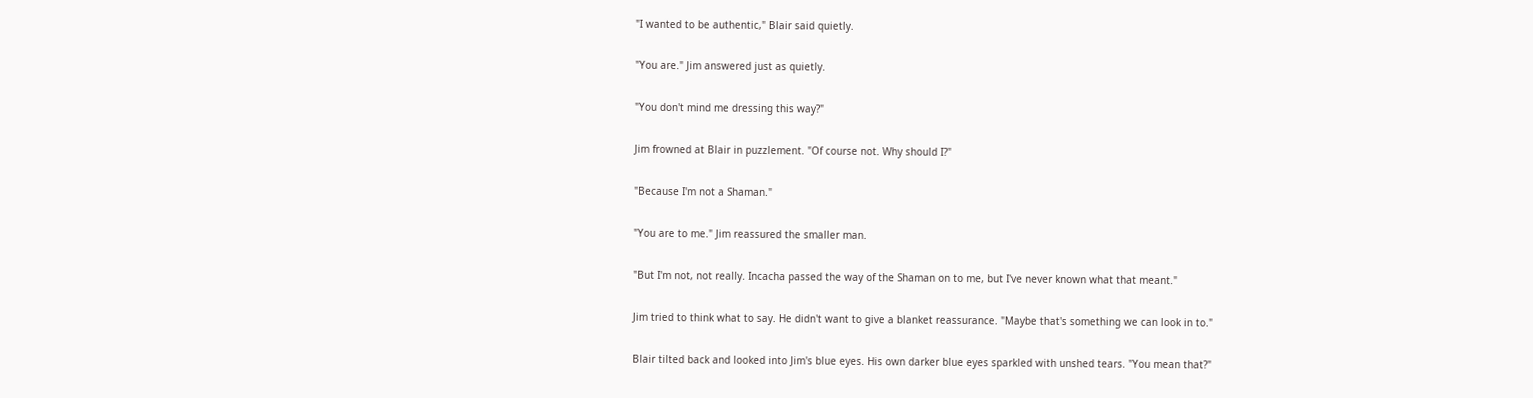"I wanted to be authentic," Blair said quietly.

"You are." Jim answered just as quietly.

"You don't mind me dressing this way?"

Jim frowned at Blair in puzzlement. "Of course not. Why should I?"

"Because I'm not a Shaman."

"You are to me." Jim reassured the smaller man.

"But I'm not, not really. Incacha passed the way of the Shaman on to me, but I've never known what that meant."

Jim tried to think what to say. He didn't want to give a blanket reassurance. "Maybe that's something we can look in to."

Blair tilted back and looked into Jim's blue eyes. His own darker blue eyes sparkled with unshed tears. "You mean that?"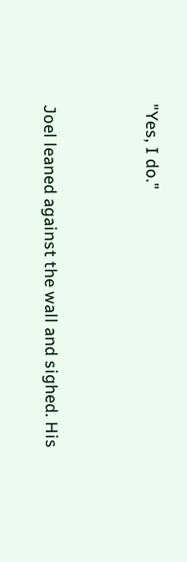"Yes, I do."


Joel leaned against the wall and sighed. His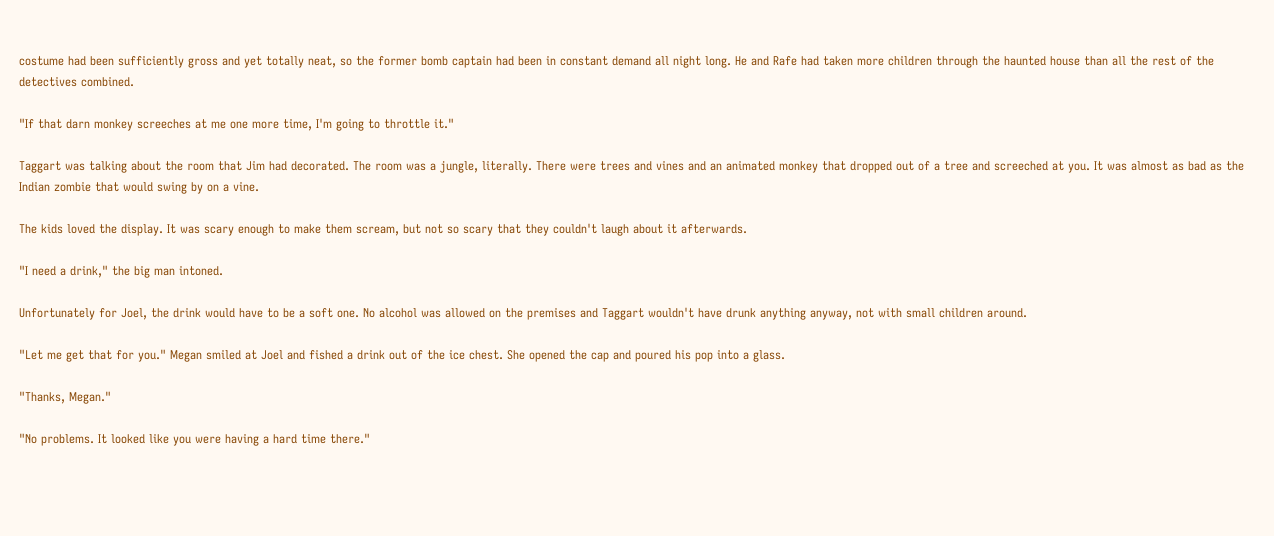costume had been sufficiently gross and yet totally neat, so the former bomb captain had been in constant demand all night long. He and Rafe had taken more children through the haunted house than all the rest of the detectives combined.

"If that darn monkey screeches at me one more time, I'm going to throttle it."

Taggart was talking about the room that Jim had decorated. The room was a jungle, literally. There were trees and vines and an animated monkey that dropped out of a tree and screeched at you. It was almost as bad as the Indian zombie that would swing by on a vine.

The kids loved the display. It was scary enough to make them scream, but not so scary that they couldn't laugh about it afterwards.

"I need a drink," the big man intoned.

Unfortunately for Joel, the drink would have to be a soft one. No alcohol was allowed on the premises and Taggart wouldn't have drunk anything anyway, not with small children around.

"Let me get that for you." Megan smiled at Joel and fished a drink out of the ice chest. She opened the cap and poured his pop into a glass.

"Thanks, Megan."

"No problems. It looked like you were having a hard time there."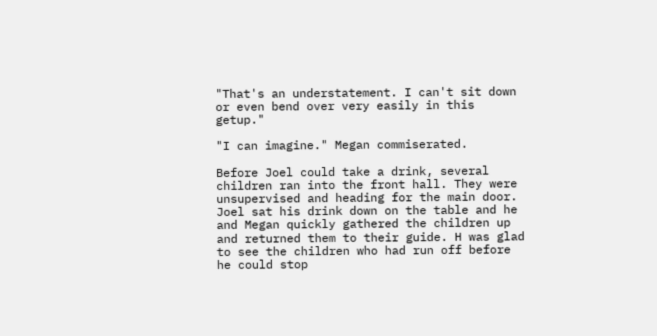"That's an understatement. I can't sit down or even bend over very easily in this getup."

"I can imagine." Megan commiserated.

Before Joel could take a drink, several children ran into the front hall. They were unsupervised and heading for the main door. Joel sat his drink down on the table and he and Megan quickly gathered the children up and returned them to their guide. H was glad to see the children who had run off before he could stop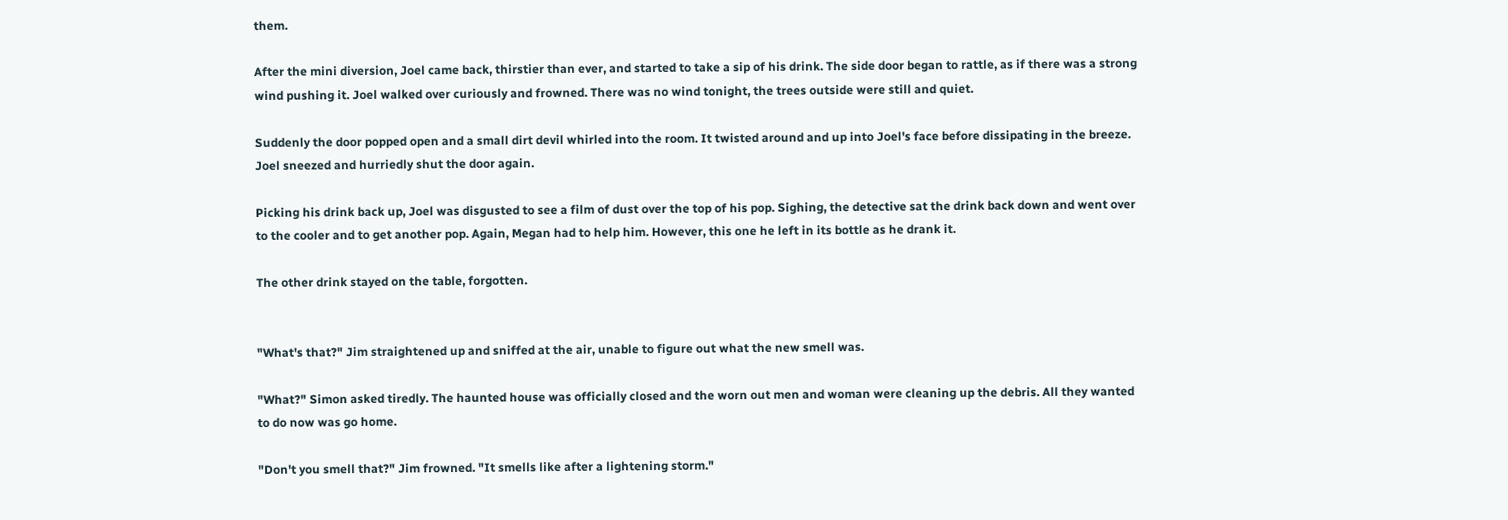them.

After the mini diversion, Joel came back, thirstier than ever, and started to take a sip of his drink. The side door began to rattle, as if there was a strong wind pushing it. Joel walked over curiously and frowned. There was no wind tonight, the trees outside were still and quiet.

Suddenly the door popped open and a small dirt devil whirled into the room. It twisted around and up into Joel's face before dissipating in the breeze. Joel sneezed and hurriedly shut the door again.

Picking his drink back up, Joel was disgusted to see a film of dust over the top of his pop. Sighing, the detective sat the drink back down and went over to the cooler and to get another pop. Again, Megan had to help him. However, this one he left in its bottle as he drank it.

The other drink stayed on the table, forgotten.


"What's that?" Jim straightened up and sniffed at the air, unable to figure out what the new smell was.

"What?" Simon asked tiredly. The haunted house was officially closed and the worn out men and woman were cleaning up the debris. All they wanted to do now was go home.

"Don't you smell that?" Jim frowned. "It smells like after a lightening storm."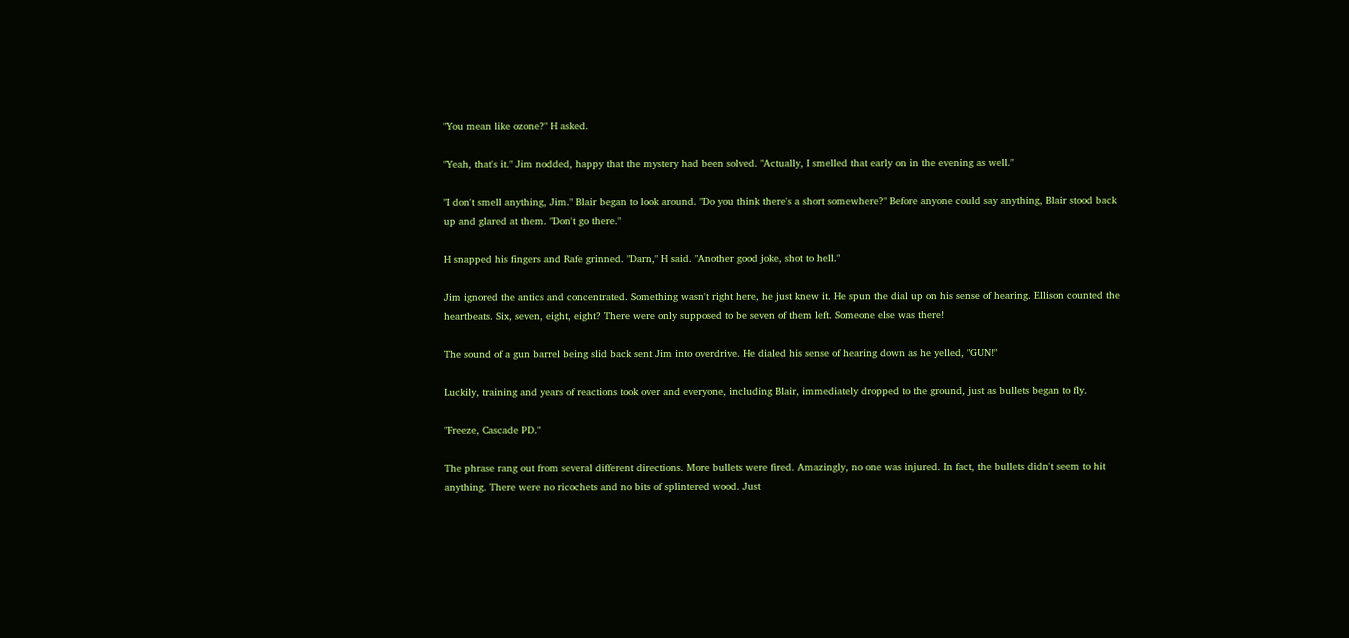"You mean like ozone?" H asked.

"Yeah, that's it." Jim nodded, happy that the mystery had been solved. "Actually, I smelled that early on in the evening as well."

"I don't smell anything, Jim." Blair began to look around. "Do you think there's a short somewhere?" Before anyone could say anything, Blair stood back up and glared at them. "Don't go there."

H snapped his fingers and Rafe grinned. "Darn," H said. "Another good joke, shot to hell."

Jim ignored the antics and concentrated. Something wasn't right here, he just knew it. He spun the dial up on his sense of hearing. Ellison counted the heartbeats. Six, seven, eight, eight? There were only supposed to be seven of them left. Someone else was there!

The sound of a gun barrel being slid back sent Jim into overdrive. He dialed his sense of hearing down as he yelled, "GUN!"

Luckily, training and years of reactions took over and everyone, including Blair, immediately dropped to the ground, just as bullets began to fly.

"Freeze, Cascade PD."

The phrase rang out from several different directions. More bullets were fired. Amazingly, no one was injured. In fact, the bullets didn't seem to hit anything. There were no ricochets and no bits of splintered wood. Just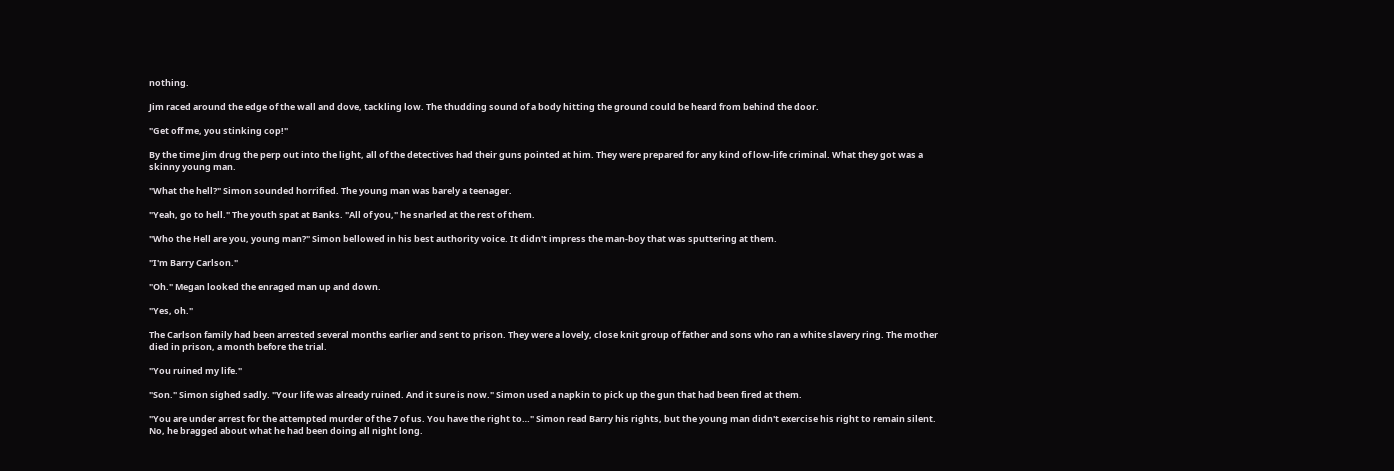nothing.

Jim raced around the edge of the wall and dove, tackling low. The thudding sound of a body hitting the ground could be heard from behind the door.

"Get off me, you stinking cop!"

By the time Jim drug the perp out into the light, all of the detectives had their guns pointed at him. They were prepared for any kind of low-life criminal. What they got was a skinny young man.

"What the hell?" Simon sounded horrified. The young man was barely a teenager.

"Yeah, go to hell." The youth spat at Banks. "All of you," he snarled at the rest of them.

"Who the Hell are you, young man?" Simon bellowed in his best authority voice. It didn't impress the man-boy that was sputtering at them.

"I'm Barry Carlson."

"Oh." Megan looked the enraged man up and down.

"Yes, oh."

The Carlson family had been arrested several months earlier and sent to prison. They were a lovely, close knit group of father and sons who ran a white slavery ring. The mother died in prison, a month before the trial.

"You ruined my life."

"Son." Simon sighed sadly. "Your life was already ruined. And it sure is now." Simon used a napkin to pick up the gun that had been fired at them.

"You are under arrest for the attempted murder of the 7 of us. You have the right to…" Simon read Barry his rights, but the young man didn't exercise his right to remain silent. No, he bragged about what he had been doing all night long.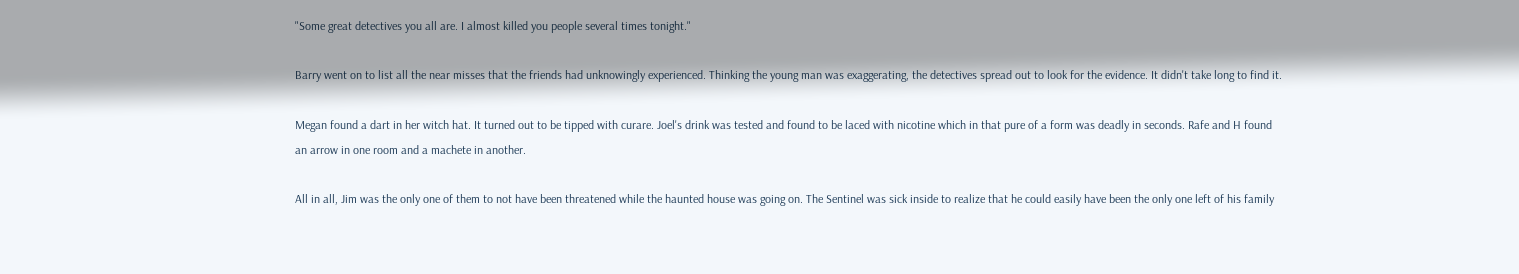"Some great detectives you all are. I almost killed you people several times tonight."

Barry went on to list all the near misses that the friends had unknowingly experienced. Thinking the young man was exaggerating, the detectives spread out to look for the evidence. It didn't take long to find it.

Megan found a dart in her witch hat. It turned out to be tipped with curare. Joel's drink was tested and found to be laced with nicotine which in that pure of a form was deadly in seconds. Rafe and H found an arrow in one room and a machete in another.

All in all, Jim was the only one of them to not have been threatened while the haunted house was going on. The Sentinel was sick inside to realize that he could easily have been the only one left of his family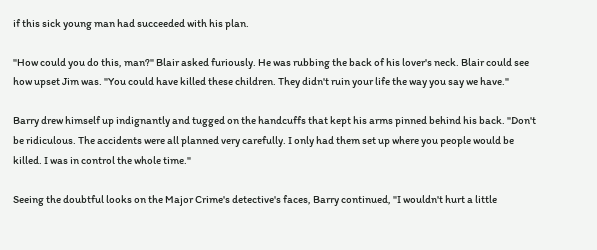if this sick young man had succeeded with his plan.

"How could you do this, man?" Blair asked furiously. He was rubbing the back of his lover's neck. Blair could see how upset Jim was. "You could have killed these children. They didn't ruin your life the way you say we have."

Barry drew himself up indignantly and tugged on the handcuffs that kept his arms pinned behind his back. "Don't be ridiculous. The accidents were all planned very carefully. I only had them set up where you people would be killed. I was in control the whole time."

Seeing the doubtful looks on the Major Crime's detective's faces, Barry continued, "I wouldn't hurt a little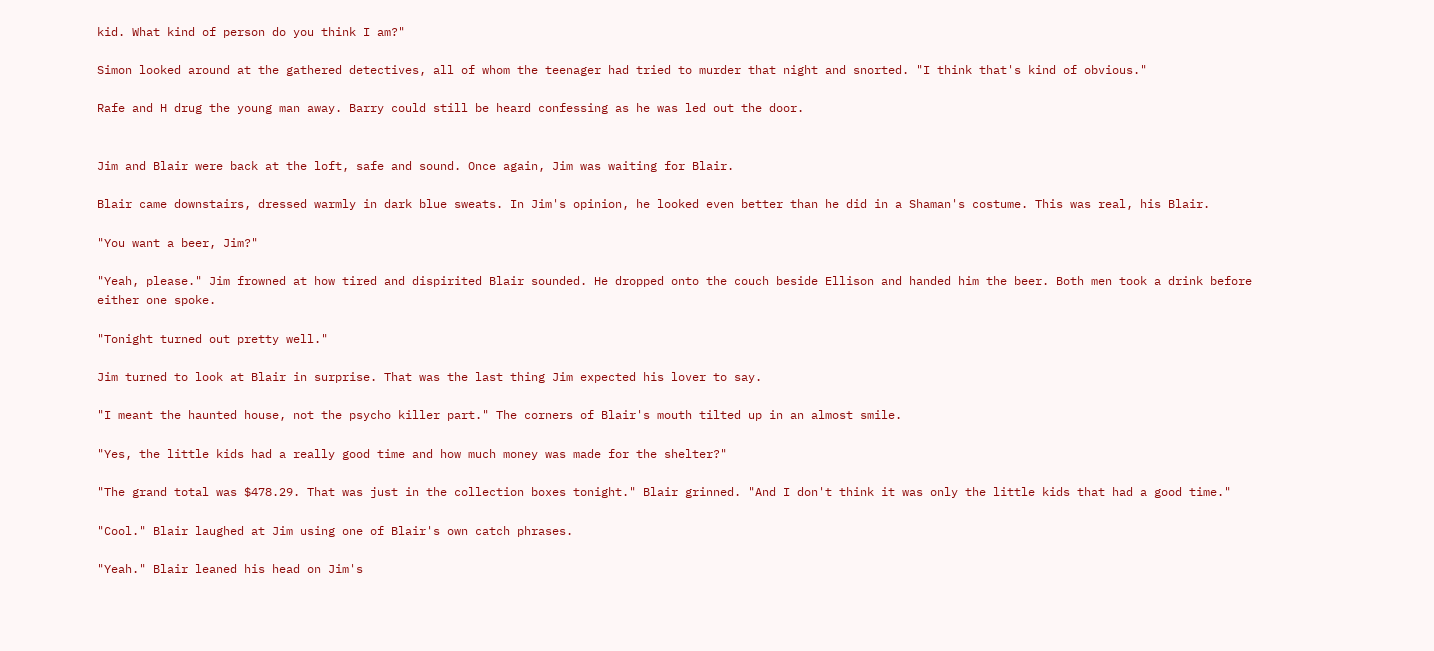kid. What kind of person do you think I am?"

Simon looked around at the gathered detectives, all of whom the teenager had tried to murder that night and snorted. "I think that's kind of obvious."

Rafe and H drug the young man away. Barry could still be heard confessing as he was led out the door.


Jim and Blair were back at the loft, safe and sound. Once again, Jim was waiting for Blair.

Blair came downstairs, dressed warmly in dark blue sweats. In Jim's opinion, he looked even better than he did in a Shaman's costume. This was real, his Blair.

"You want a beer, Jim?"

"Yeah, please." Jim frowned at how tired and dispirited Blair sounded. He dropped onto the couch beside Ellison and handed him the beer. Both men took a drink before either one spoke.

"Tonight turned out pretty well."

Jim turned to look at Blair in surprise. That was the last thing Jim expected his lover to say.

"I meant the haunted house, not the psycho killer part." The corners of Blair's mouth tilted up in an almost smile.

"Yes, the little kids had a really good time and how much money was made for the shelter?"

"The grand total was $478.29. That was just in the collection boxes tonight." Blair grinned. "And I don't think it was only the little kids that had a good time."

"Cool." Blair laughed at Jim using one of Blair's own catch phrases.

"Yeah." Blair leaned his head on Jim's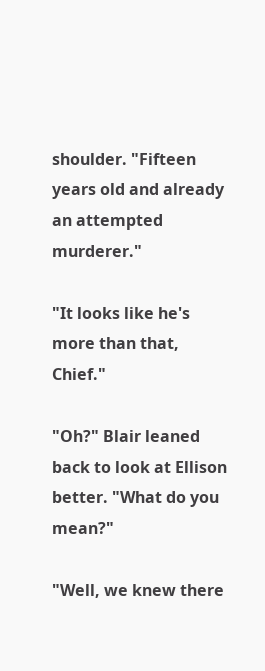shoulder. "Fifteen years old and already an attempted murderer."

"It looks like he's more than that, Chief."

"Oh?" Blair leaned back to look at Ellison better. "What do you mean?"

"Well, we knew there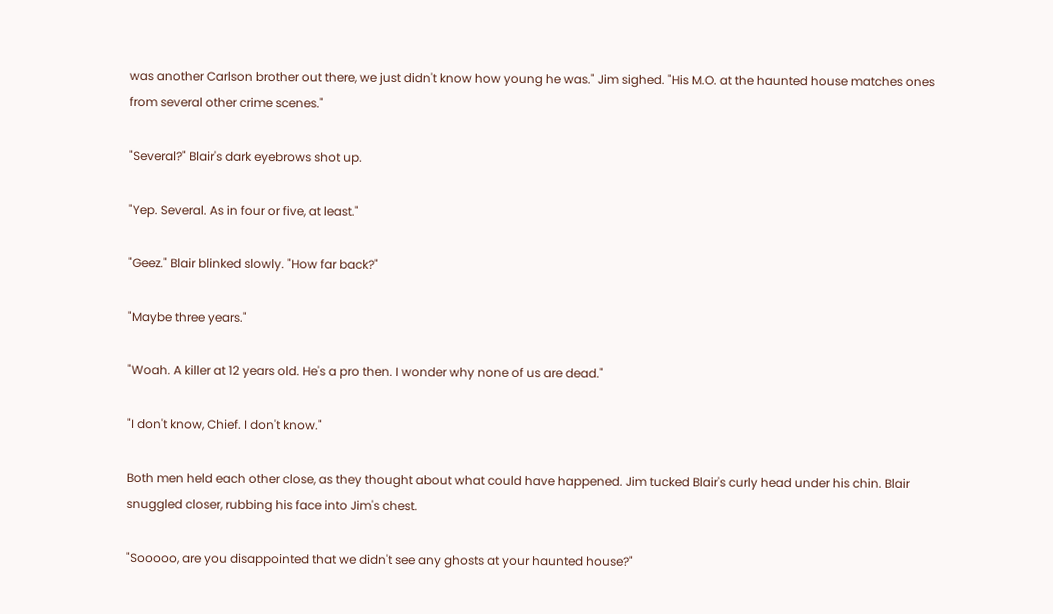was another Carlson brother out there, we just didn't know how young he was." Jim sighed. "His M.O. at the haunted house matches ones from several other crime scenes."

"Several?" Blair's dark eyebrows shot up.

"Yep. Several. As in four or five, at least."

"Geez." Blair blinked slowly. "How far back?"

"Maybe three years."

"Woah. A killer at 12 years old. He's a pro then. I wonder why none of us are dead."

"I don't know, Chief. I don't know."

Both men held each other close, as they thought about what could have happened. Jim tucked Blair's curly head under his chin. Blair snuggled closer, rubbing his face into Jim's chest.

"Sooooo, are you disappointed that we didn't see any ghosts at your haunted house?"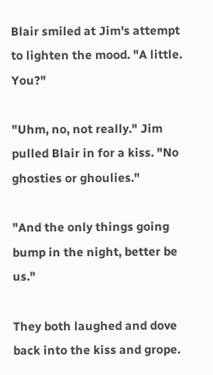Blair smiled at Jim's attempt to lighten the mood. "A little. You?"

"Uhm, no, not really." Jim pulled Blair in for a kiss. "No ghosties or ghoulies."

"And the only things going bump in the night, better be us."

They both laughed and dove back into the kiss and grope.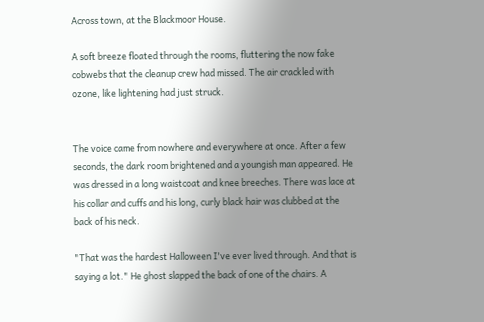Across town, at the Blackmoor House.

A soft breeze floated through the rooms, fluttering the now fake cobwebs that the cleanup crew had missed. The air crackled with ozone, like lightening had just struck.


The voice came from nowhere and everywhere at once. After a few seconds, the dark room brightened and a youngish man appeared. He was dressed in a long waistcoat and knee breeches. There was lace at his collar and cuffs and his long, curly black hair was clubbed at the back of his neck.

"That was the hardest Halloween I've ever lived through. And that is saying a lot." He ghost slapped the back of one of the chairs. A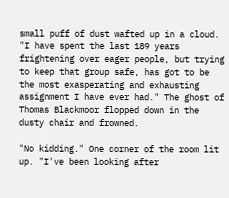small puff of dust wafted up in a cloud. "I have spent the last 189 years frightening over eager people, but trying to keep that group safe, has got to be the most exasperating and exhausting assignment I have ever had." The ghost of Thomas Blackmoor flopped down in the dusty chair and frowned.

"No kidding." One corner of the room lit up. "I've been looking after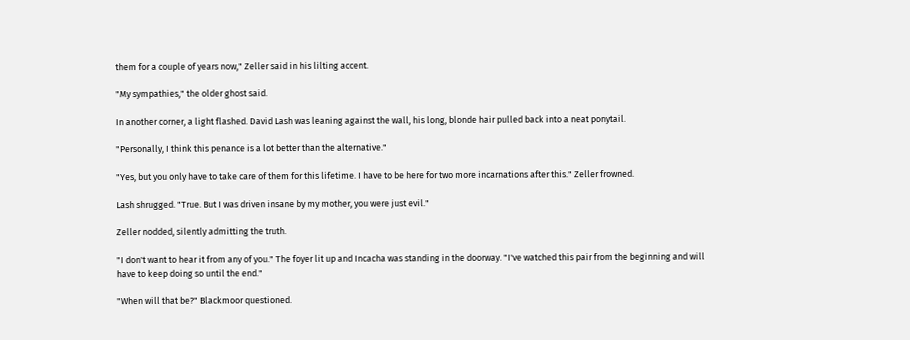them for a couple of years now," Zeller said in his lilting accent.

"My sympathies," the older ghost said.

In another corner, a light flashed. David Lash was leaning against the wall, his long, blonde hair pulled back into a neat ponytail.

"Personally, I think this penance is a lot better than the alternative."

"Yes, but you only have to take care of them for this lifetime. I have to be here for two more incarnations after this." Zeller frowned.

Lash shrugged. "True. But I was driven insane by my mother, you were just evil."

Zeller nodded, silently admitting the truth.

"I don't want to hear it from any of you." The foyer lit up and Incacha was standing in the doorway. "I've watched this pair from the beginning and will have to keep doing so until the end."

"When will that be?" Blackmoor questioned.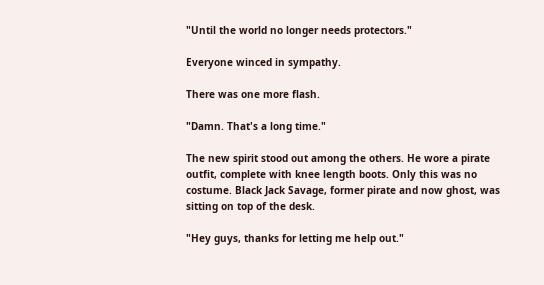"Until the world no longer needs protectors."

Everyone winced in sympathy.

There was one more flash.

"Damn. That's a long time."

The new spirit stood out among the others. He wore a pirate outfit, complete with knee length boots. Only this was no costume. Black Jack Savage, former pirate and now ghost, was sitting on top of the desk.

"Hey guys, thanks for letting me help out."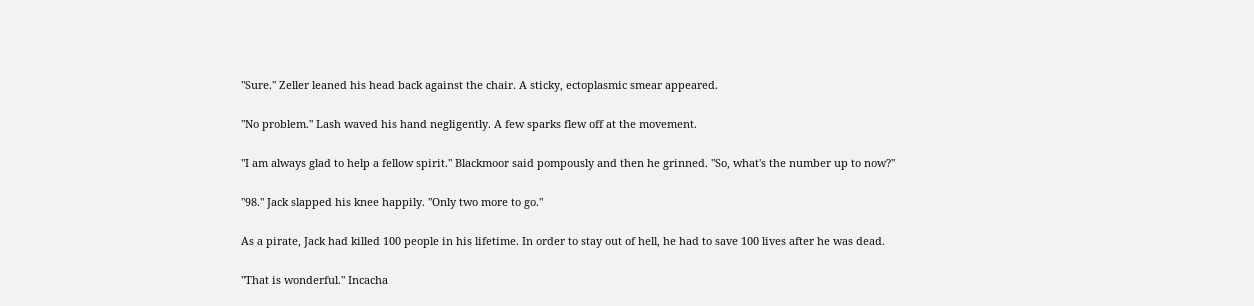"Sure." Zeller leaned his head back against the chair. A sticky, ectoplasmic smear appeared.

"No problem." Lash waved his hand negligently. A few sparks flew off at the movement.

"I am always glad to help a fellow spirit." Blackmoor said pompously and then he grinned. "So, what's the number up to now?"

"98." Jack slapped his knee happily. "Only two more to go."

As a pirate, Jack had killed 100 people in his lifetime. In order to stay out of hell, he had to save 100 lives after he was dead.

"That is wonderful." Incacha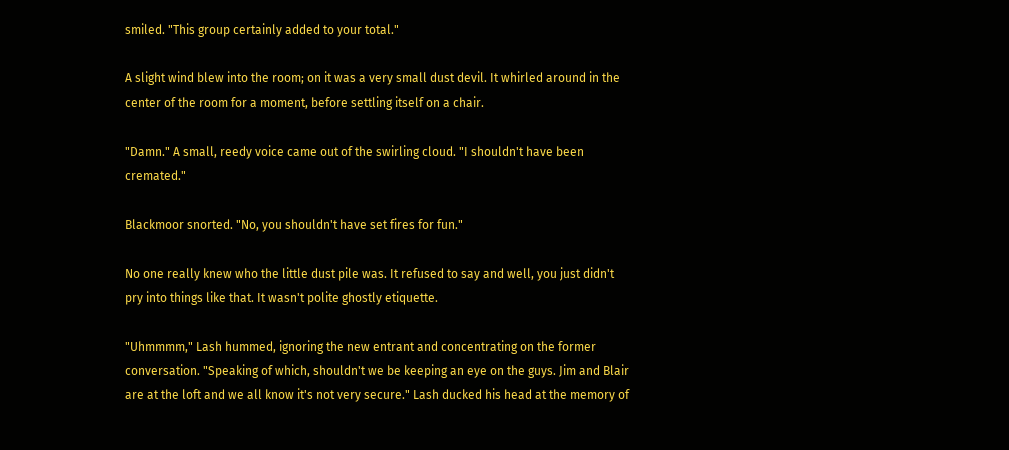smiled. "This group certainly added to your total."

A slight wind blew into the room; on it was a very small dust devil. It whirled around in the center of the room for a moment, before settling itself on a chair.

"Damn." A small, reedy voice came out of the swirling cloud. "I shouldn't have been cremated."

Blackmoor snorted. "No, you shouldn't have set fires for fun."

No one really knew who the little dust pile was. It refused to say and well, you just didn't pry into things like that. It wasn't polite ghostly etiquette.

"Uhmmmm," Lash hummed, ignoring the new entrant and concentrating on the former conversation. "Speaking of which, shouldn't we be keeping an eye on the guys. Jim and Blair are at the loft and we all know it's not very secure." Lash ducked his head at the memory of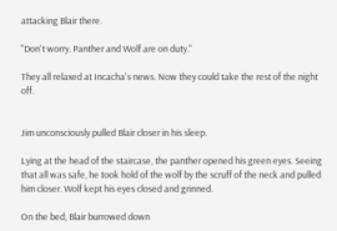attacking Blair there.

"Don't worry. Panther and Wolf are on duty."

They all relaxed at Incacha's news. Now they could take the rest of the night off.


Jim unconsciously pulled Blair closer in his sleep.

Lying at the head of the staircase, the panther opened his green eyes. Seeing that all was safe, he took hold of the wolf by the scruff of the neck and pulled him closer. Wolf kept his eyes closed and grinned.

On the bed, Blair burrowed down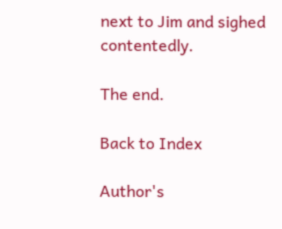next to Jim and sighed contentedly.

The end.

Back to Index

Author's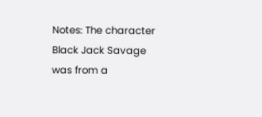Notes: The character Black Jack Savage was from a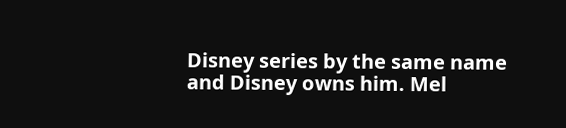Disney series by the same name and Disney owns him. Mel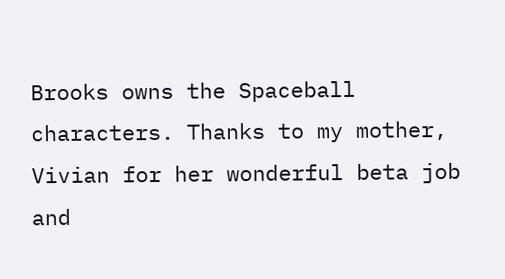Brooks owns the Spaceball characters. Thanks to my mother, Vivian for her wonderful beta job and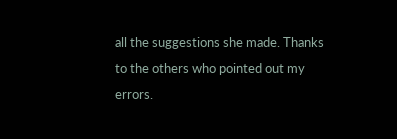all the suggestions she made. Thanks to the others who pointed out my errors.